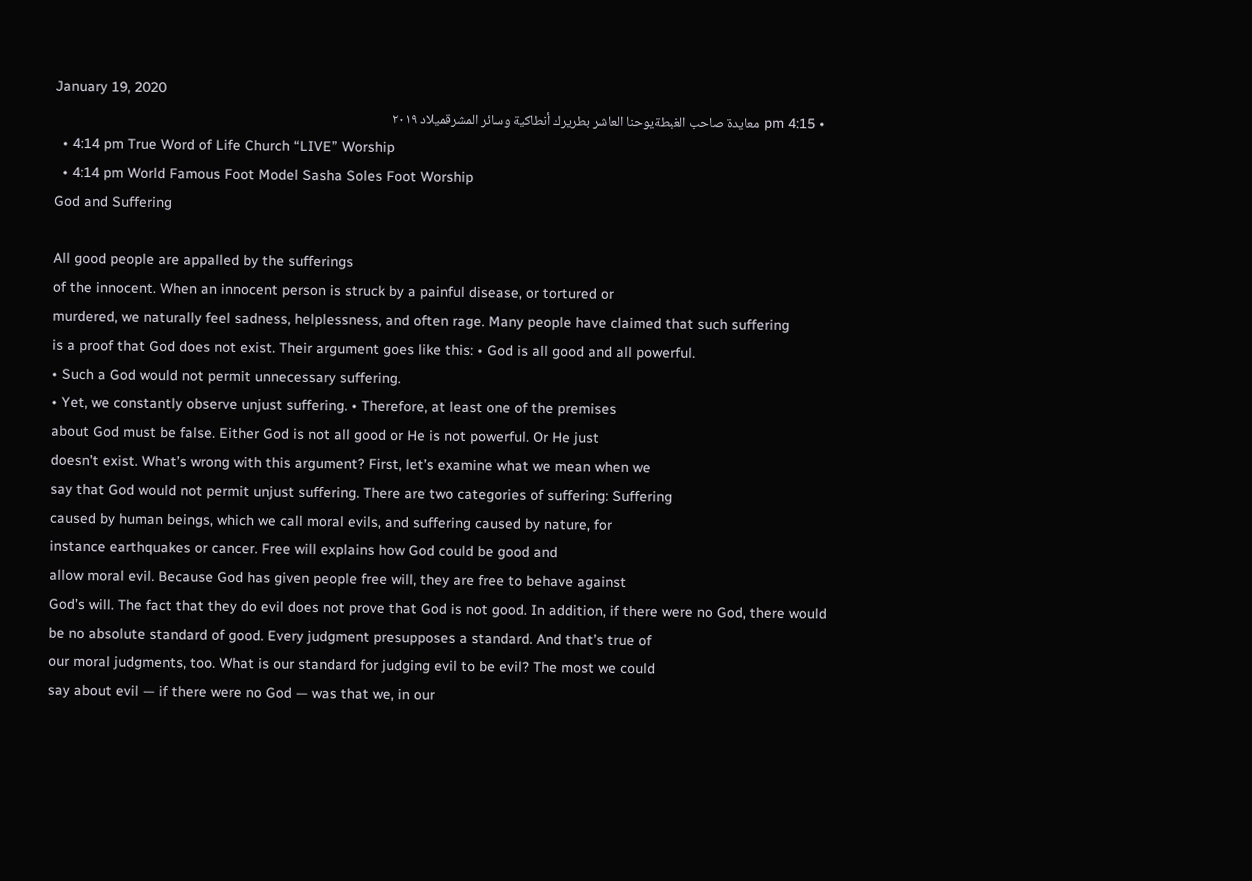January 19, 2020
  • 4:15 pm معايدة صاحب الغبطةيوحنا العاشر بطريرك أنطاكية وسائر المشرقميلاد ٢٠١٩
  • 4:14 pm True Word of Life Church “LIVE” Worship
  • 4:14 pm World Famous Foot Model Sasha Soles Foot Worship
God and Suffering

All good people are appalled by the sufferings
of the innocent. When an innocent person is struck by a painful disease, or tortured or
murdered, we naturally feel sadness, helplessness, and often rage. Many people have claimed that such suffering
is a proof that God does not exist. Their argument goes like this: • God is all good and all powerful.
• Such a God would not permit unnecessary suffering.
• Yet, we constantly observe unjust suffering. • Therefore, at least one of the premises
about God must be false. Either God is not all good or He is not powerful. Or He just
doesn’t exist. What’s wrong with this argument? First, let’s examine what we mean when we
say that God would not permit unjust suffering. There are two categories of suffering: Suffering
caused by human beings, which we call moral evils, and suffering caused by nature, for
instance earthquakes or cancer. Free will explains how God could be good and
allow moral evil. Because God has given people free will, they are free to behave against
God’s will. The fact that they do evil does not prove that God is not good. In addition, if there were no God, there would
be no absolute standard of good. Every judgment presupposes a standard. And that’s true of
our moral judgments, too. What is our standard for judging evil to be evil? The most we could
say about evil — if there were no God — was that we, in our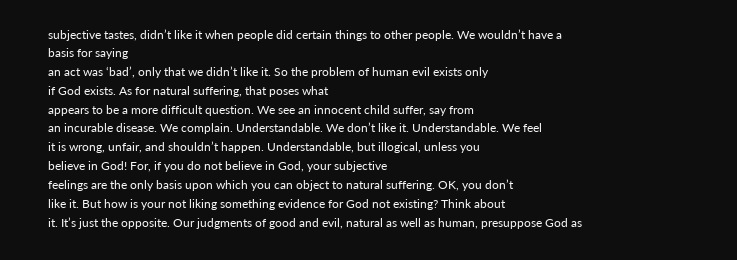subjective tastes, didn’t like it when people did certain things to other people. We wouldn’t have a basis for saying
an act was ‘bad’, only that we didn’t like it. So the problem of human evil exists only
if God exists. As for natural suffering, that poses what
appears to be a more difficult question. We see an innocent child suffer, say from
an incurable disease. We complain. Understandable. We don’t like it. Understandable. We feel
it is wrong, unfair, and shouldn’t happen. Understandable, but illogical, unless you
believe in God! For, if you do not believe in God, your subjective
feelings are the only basis upon which you can object to natural suffering. OK, you don’t
like it. But how is your not liking something evidence for God not existing? Think about
it. It’s just the opposite. Our judgments of good and evil, natural as well as human, presuppose God as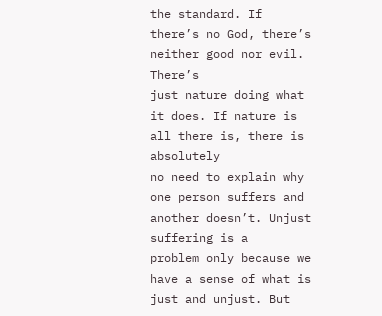the standard. If there’s no God, there’s neither good nor evil. There’s
just nature doing what it does. If nature is all there is, there is absolutely
no need to explain why one person suffers and another doesn’t. Unjust suffering is a
problem only because we have a sense of what is just and unjust. But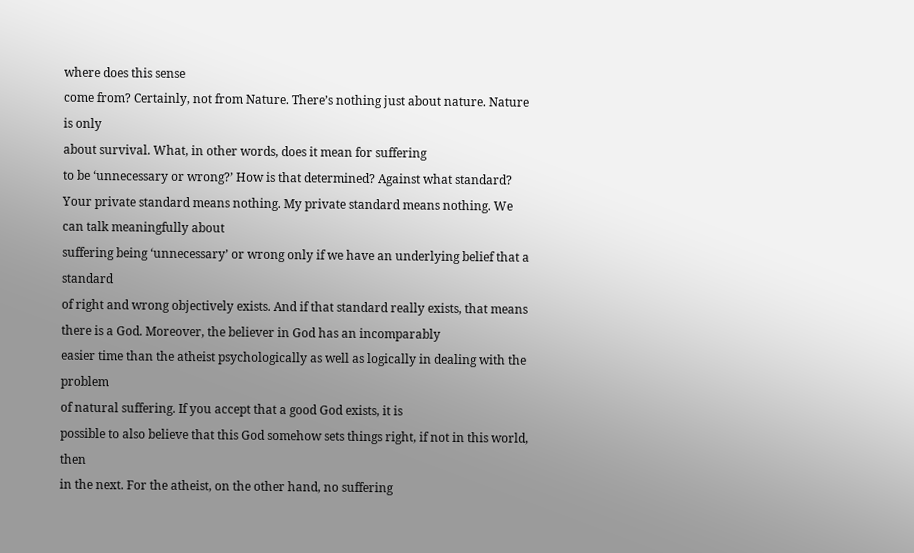where does this sense
come from? Certainly, not from Nature. There’s nothing just about nature. Nature is only
about survival. What, in other words, does it mean for suffering
to be ‘unnecessary or wrong?’ How is that determined? Against what standard? Your private standard means nothing. My private standard means nothing. We can talk meaningfully about
suffering being ‘unnecessary’ or wrong only if we have an underlying belief that a standard
of right and wrong objectively exists. And if that standard really exists, that means
there is a God. Moreover, the believer in God has an incomparably
easier time than the atheist psychologically as well as logically in dealing with the problem
of natural suffering. If you accept that a good God exists, it is
possible to also believe that this God somehow sets things right, if not in this world, then
in the next. For the atheist, on the other hand, no suffering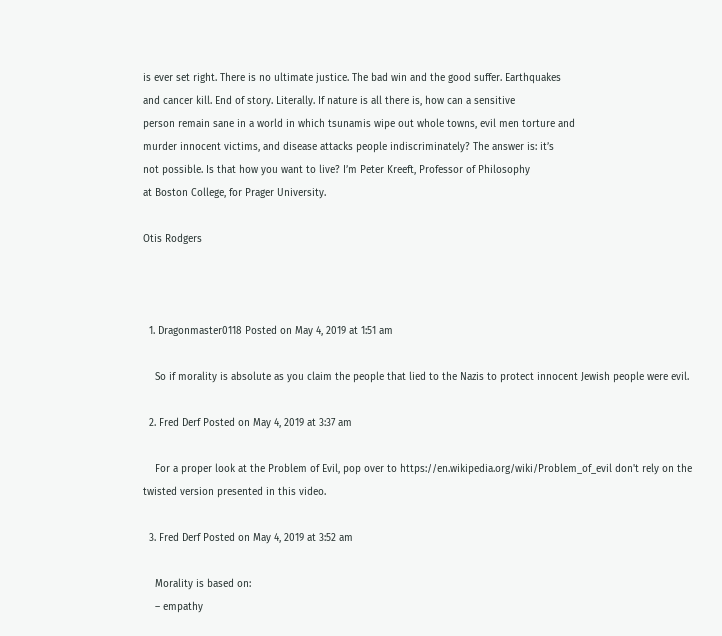is ever set right. There is no ultimate justice. The bad win and the good suffer. Earthquakes
and cancer kill. End of story. Literally. If nature is all there is, how can a sensitive
person remain sane in a world in which tsunamis wipe out whole towns, evil men torture and
murder innocent victims, and disease attacks people indiscriminately? The answer is: it’s
not possible. Is that how you want to live? I’m Peter Kreeft, Professor of Philosophy
at Boston College, for Prager University.

Otis Rodgers



  1. Dragonmaster0118 Posted on May 4, 2019 at 1:51 am

    So if morality is absolute as you claim the people that lied to the Nazis to protect innocent Jewish people were evil.

  2. Fred Derf Posted on May 4, 2019 at 3:37 am

    For a proper look at the Problem of Evil, pop over to https://en.wikipedia.org/wiki/Problem_of_evil don't rely on the twisted version presented in this video.

  3. Fred Derf Posted on May 4, 2019 at 3:52 am

    Morality is based on:
    – empathy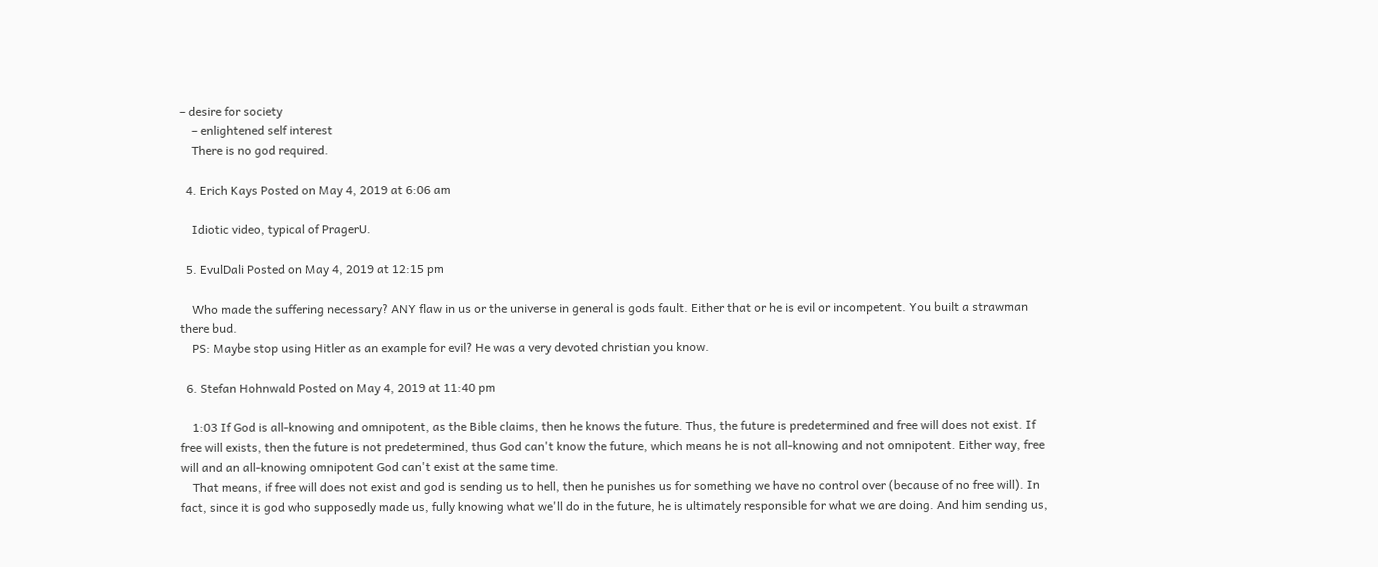– desire for society
    – enlightened self interest
    There is no god required.

  4. Erich Kays Posted on May 4, 2019 at 6:06 am

    Idiotic video, typical of PragerU.

  5. EvulDali Posted on May 4, 2019 at 12:15 pm

    Who made the suffering necessary? ANY flaw in us or the universe in general is gods fault. Either that or he is evil or incompetent. You built a strawman there bud.
    PS: Maybe stop using Hitler as an example for evil? He was a very devoted christian you know.

  6. Stefan Hohnwald Posted on May 4, 2019 at 11:40 pm

    1:03 If God is all-knowing and omnipotent, as the Bible claims, then he knows the future. Thus, the future is predetermined and free will does not exist. If free will exists, then the future is not predetermined, thus God can't know the future, which means he is not all-knowing and not omnipotent. Either way, free will and an all-knowing omnipotent God can't exist at the same time.
    That means, if free will does not exist and god is sending us to hell, then he punishes us for something we have no control over (because of no free will). In fact, since it is god who supposedly made us, fully knowing what we'll do in the future, he is ultimately responsible for what we are doing. And him sending us,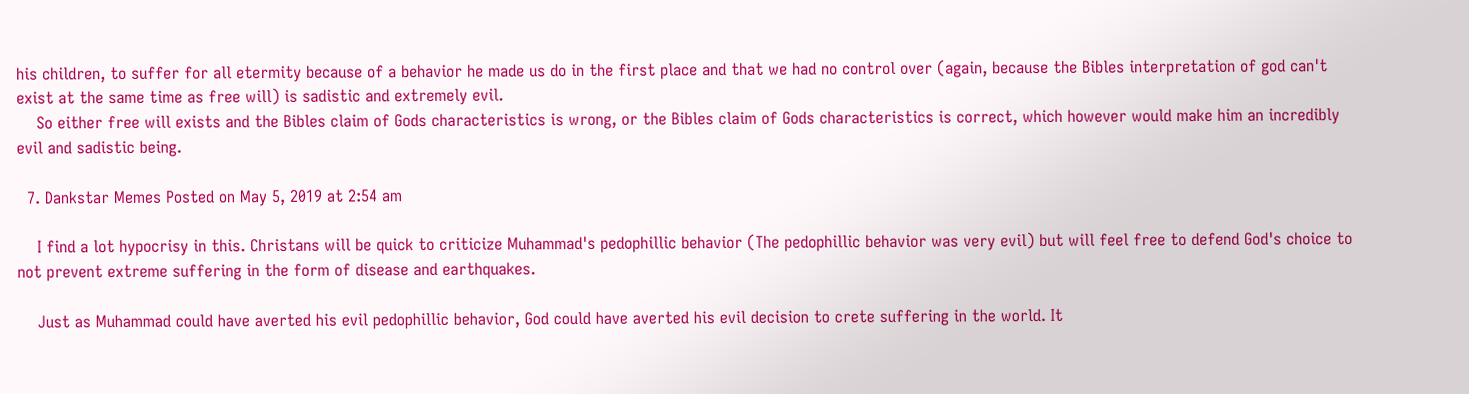his children, to suffer for all etermity because of a behavior he made us do in the first place and that we had no control over (again, because the Bibles interpretation of god can't exist at the same time as free will) is sadistic and extremely evil.
    So either free will exists and the Bibles claim of Gods characteristics is wrong, or the Bibles claim of Gods characteristics is correct, which however would make him an incredibly evil and sadistic being.

  7. Dankstar Memes Posted on May 5, 2019 at 2:54 am

    I find a lot hypocrisy in this. Christans will be quick to criticize Muhammad's pedophillic behavior (The pedophillic behavior was very evil) but will feel free to defend God's choice to not prevent extreme suffering in the form of disease and earthquakes.

    Just as Muhammad could have averted his evil pedophillic behavior, God could have averted his evil decision to crete suffering in the world. It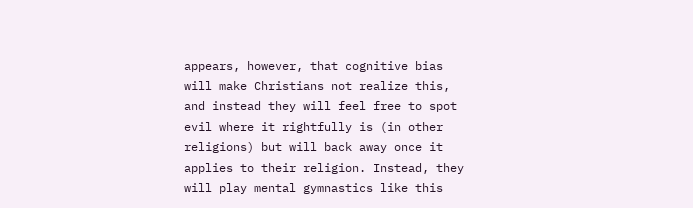appears, however, that cognitive bias will make Christians not realize this, and instead they will feel free to spot evil where it rightfully is (in other religions) but will back away once it applies to their religion. Instead, they will play mental gymnastics like this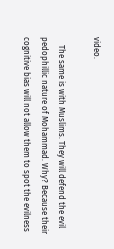video.

    The same is with Muslims. They will defend the evil pedophillic nature of Mohammad. Why? Because their cognitive bias will not allow them to spot the evilness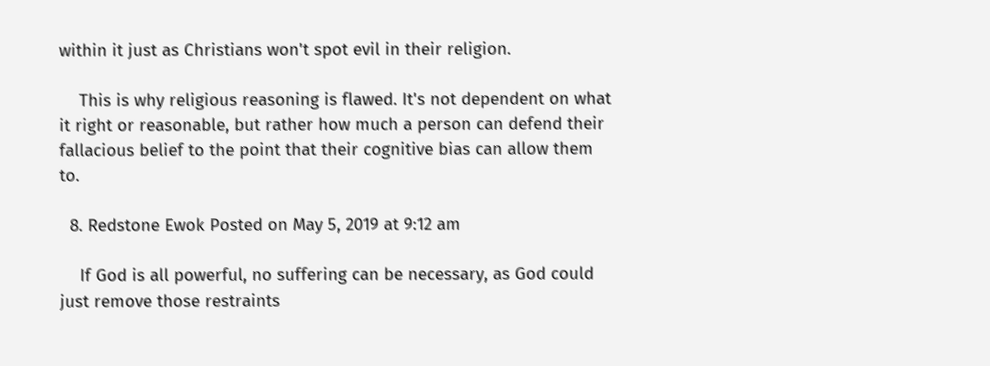within it just as Christians won't spot evil in their religion.

    This is why religious reasoning is flawed. It's not dependent on what it right or reasonable, but rather how much a person can defend their fallacious belief to the point that their cognitive bias can allow them to.

  8. Redstone Ewok Posted on May 5, 2019 at 9:12 am

    If God is all powerful, no suffering can be necessary, as God could just remove those restraints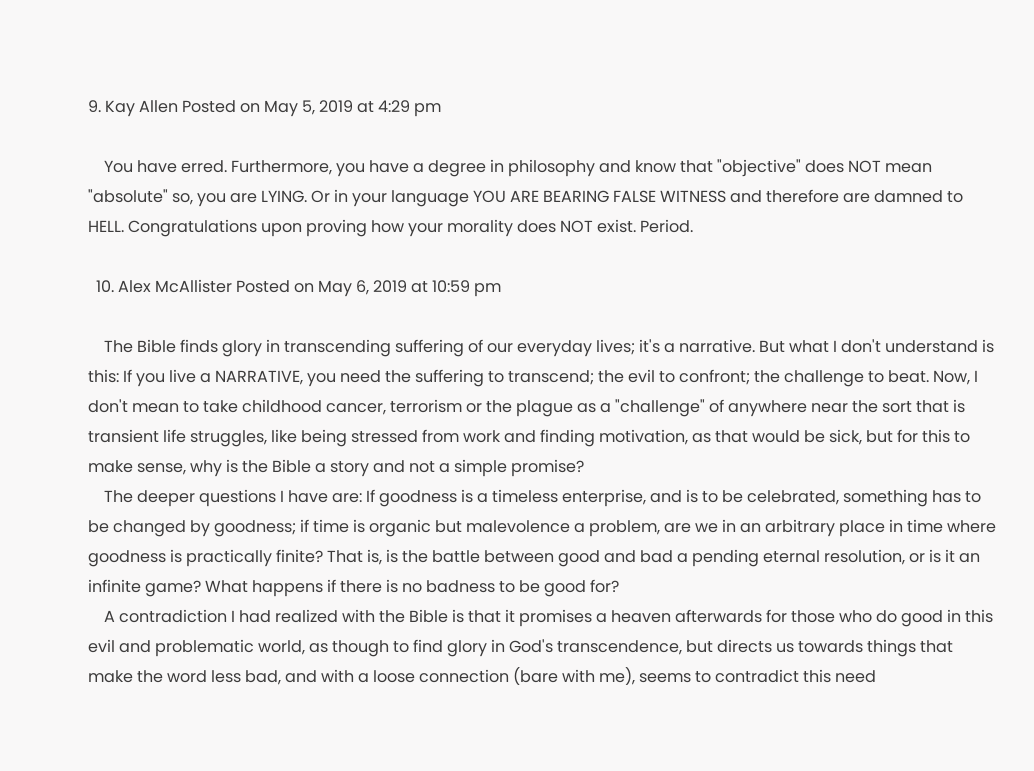9. Kay Allen Posted on May 5, 2019 at 4:29 pm

    You have erred. Furthermore, you have a degree in philosophy and know that "objective" does NOT mean "absolute" so, you are LYING. Or in your language YOU ARE BEARING FALSE WITNESS and therefore are damned to HELL. Congratulations upon proving how your morality does NOT exist. Period.

  10. Alex McAllister Posted on May 6, 2019 at 10:59 pm

    The Bible finds glory in transcending suffering of our everyday lives; it's a narrative. But what I don't understand is this: If you live a NARRATIVE, you need the suffering to transcend; the evil to confront; the challenge to beat. Now, I don't mean to take childhood cancer, terrorism or the plague as a "challenge" of anywhere near the sort that is transient life struggles, like being stressed from work and finding motivation, as that would be sick, but for this to make sense, why is the Bible a story and not a simple promise?
    The deeper questions I have are: If goodness is a timeless enterprise, and is to be celebrated, something has to be changed by goodness; if time is organic but malevolence a problem, are we in an arbitrary place in time where goodness is practically finite? That is, is the battle between good and bad a pending eternal resolution, or is it an infinite game? What happens if there is no badness to be good for?
    A contradiction I had realized with the Bible is that it promises a heaven afterwards for those who do good in this evil and problematic world, as though to find glory in God's transcendence, but directs us towards things that make the word less bad, and with a loose connection (bare with me), seems to contradict this need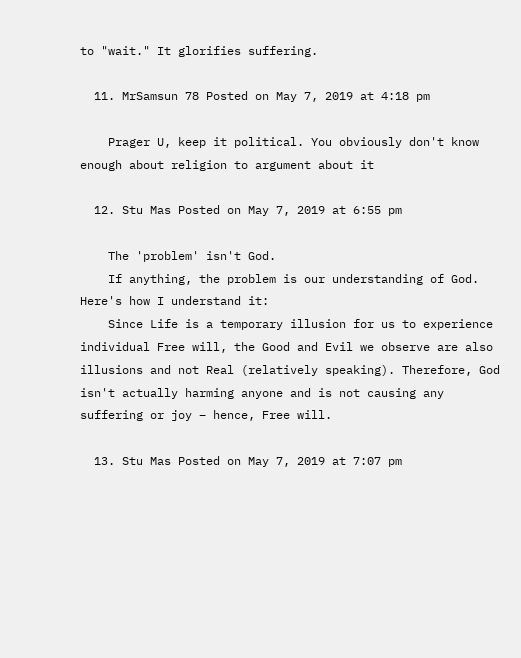to "wait." It glorifies suffering.

  11. MrSamsun 78 Posted on May 7, 2019 at 4:18 pm

    Prager U, keep it political. You obviously don't know enough about religion to argument about it

  12. Stu Mas Posted on May 7, 2019 at 6:55 pm

    The 'problem' isn't God.
    If anything, the problem is our understanding of God. Here's how I understand it:
    Since Life is a temporary illusion for us to experience individual Free will, the Good and Evil we observe are also illusions and not Real (relatively speaking). Therefore, God isn't actually harming anyone and is not causing any suffering or joy – hence, Free will.

  13. Stu Mas Posted on May 7, 2019 at 7:07 pm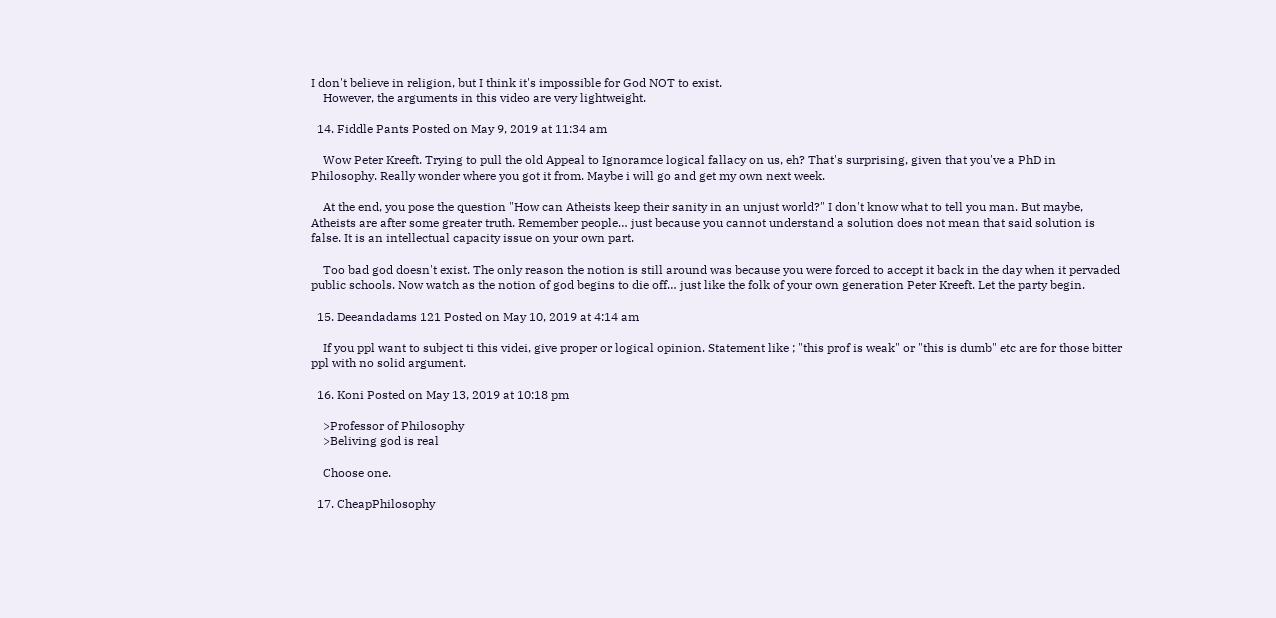I don't believe in religion, but I think it's impossible for God NOT to exist.
    However, the arguments in this video are very lightweight.

  14. Fiddle Pants Posted on May 9, 2019 at 11:34 am

    Wow Peter Kreeft. Trying to pull the old Appeal to Ignoramce logical fallacy on us, eh? That's surprising, given that you've a PhD in Philosophy. Really wonder where you got it from. Maybe i will go and get my own next week.

    At the end, you pose the question "How can Atheists keep their sanity in an unjust world?" I don't know what to tell you man. But maybe, Atheists are after some greater truth. Remember people… just because you cannot understand a solution does not mean that said solution is false. It is an intellectual capacity issue on your own part.

    Too bad god doesn't exist. The only reason the notion is still around was because you were forced to accept it back in the day when it pervaded public schools. Now watch as the notion of god begins to die off… just like the folk of your own generation Peter Kreeft. Let the party begin.

  15. Deeandadams 121 Posted on May 10, 2019 at 4:14 am

    If you ppl want to subject ti this videi, give proper or logical opinion. Statement like ; "this prof is weak" or "this is dumb" etc are for those bitter ppl with no solid argument.

  16. Koni Posted on May 13, 2019 at 10:18 pm

    >Professor of Philosophy
    >Beliving god is real

    Choose one.

  17. CheapPhilosophy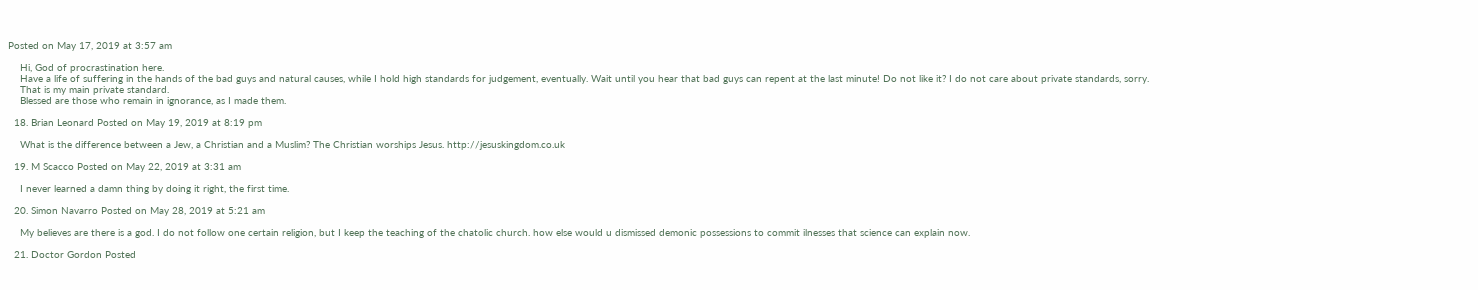Posted on May 17, 2019 at 3:57 am

    Hi, God of procrastination here.
    Have a life of suffering in the hands of the bad guys and natural causes, while I hold high standards for judgement, eventually. Wait until you hear that bad guys can repent at the last minute! Do not like it? I do not care about private standards, sorry.
    That is my main private standard.
    Blessed are those who remain in ignorance, as I made them.

  18. Brian Leonard Posted on May 19, 2019 at 8:19 pm

    What is the difference between a Jew, a Christian and a Muslim? The Christian worships Jesus. http://jesuskingdom.co.uk

  19. M Scacco Posted on May 22, 2019 at 3:31 am

    I never learned a damn thing by doing it right, the first time.

  20. Simon Navarro Posted on May 28, 2019 at 5:21 am

    My believes are there is a god. I do not follow one certain religion, but I keep the teaching of the chatolic church. how else would u dismissed demonic possessions to commit ilnesses that science can explain now.

  21. Doctor Gordon Posted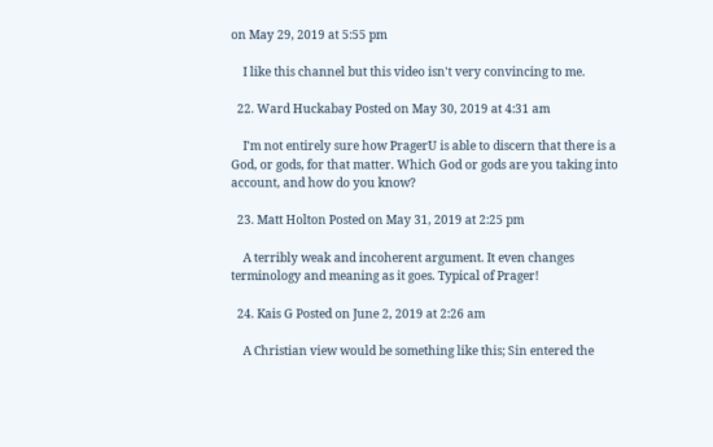on May 29, 2019 at 5:55 pm

    I like this channel but this video isn't very convincing to me.

  22. Ward Huckabay Posted on May 30, 2019 at 4:31 am

    I'm not entirely sure how PragerU is able to discern that there is a God, or gods, for that matter. Which God or gods are you taking into account, and how do you know?

  23. Matt Holton Posted on May 31, 2019 at 2:25 pm

    A terribly weak and incoherent argument. It even changes terminology and meaning as it goes. Typical of Prager!

  24. Kais G Posted on June 2, 2019 at 2:26 am

    A Christian view would be something like this; Sin entered the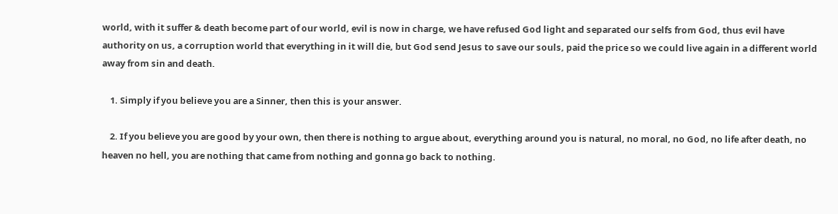world, with it suffer & death become part of our world, evil is now in charge, we have refused God light and separated our selfs from God, thus evil have authority on us, a corruption world that everything in it will die, but God send Jesus to save our souls, paid the price so we could live again in a different world away from sin and death.

    1. Simply if you believe you are a Sinner, then this is your answer.

    2. If you believe you are good by your own, then there is nothing to argue about, everything around you is natural, no moral, no God, no life after death, no heaven no hell, you are nothing that came from nothing and gonna go back to nothing.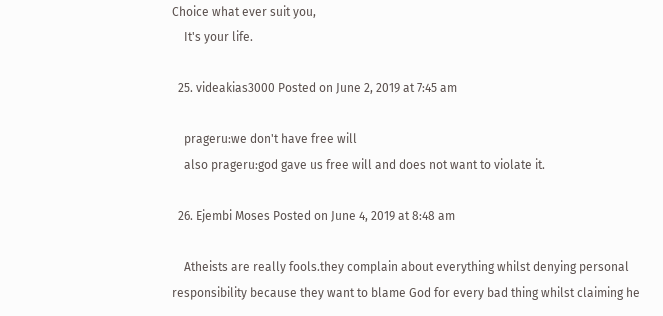Choice what ever suit you,
    It's your life.

  25. videakias3000 Posted on June 2, 2019 at 7:45 am

    prageru:we don't have free will
    also prageru:god gave us free will and does not want to violate it.

  26. Ejembi Moses Posted on June 4, 2019 at 8:48 am

    Atheists are really fools.they complain about everything whilst denying personal responsibility because they want to blame God for every bad thing whilst claiming he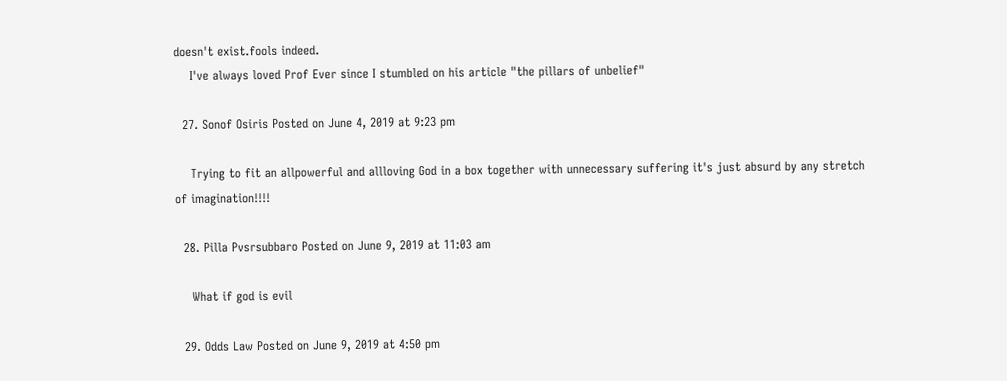doesn't exist.fools indeed.
    I've always loved Prof Ever since I stumbled on his article "the pillars of unbelief"

  27. Sonof Osiris Posted on June 4, 2019 at 9:23 pm

    Trying to fit an allpowerful and allloving God in a box together with unnecessary suffering it's just absurd by any stretch of imagination!!!!

  28. Pilla Pvsrsubbaro Posted on June 9, 2019 at 11:03 am

    What if god is evil

  29. Odds Law Posted on June 9, 2019 at 4:50 pm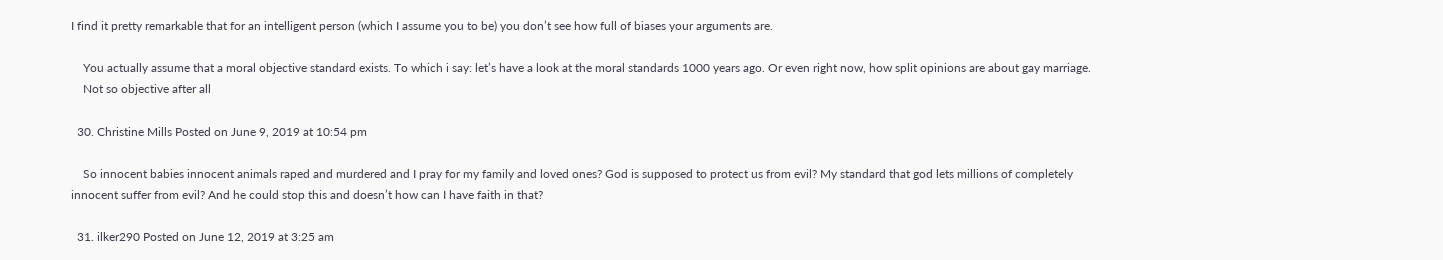I find it pretty remarkable that for an intelligent person (which I assume you to be) you don’t see how full of biases your arguments are.

    You actually assume that a moral objective standard exists. To which i say: let’s have a look at the moral standards 1000 years ago. Or even right now, how split opinions are about gay marriage.
    Not so objective after all

  30. Christine Mills Posted on June 9, 2019 at 10:54 pm

    So innocent babies innocent animals raped and murdered and I pray for my family and loved ones? God is supposed to protect us from evil? My standard that god lets millions of completely innocent suffer from evil? And he could stop this and doesn’t how can I have faith in that?

  31. ilker290 Posted on June 12, 2019 at 3:25 am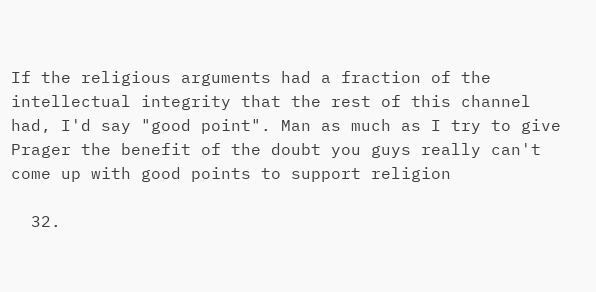If the religious arguments had a fraction of the intellectual integrity that the rest of this channel had, I'd say "good point". Man as much as I try to give Prager the benefit of the doubt you guys really can't come up with good points to support religion

  32.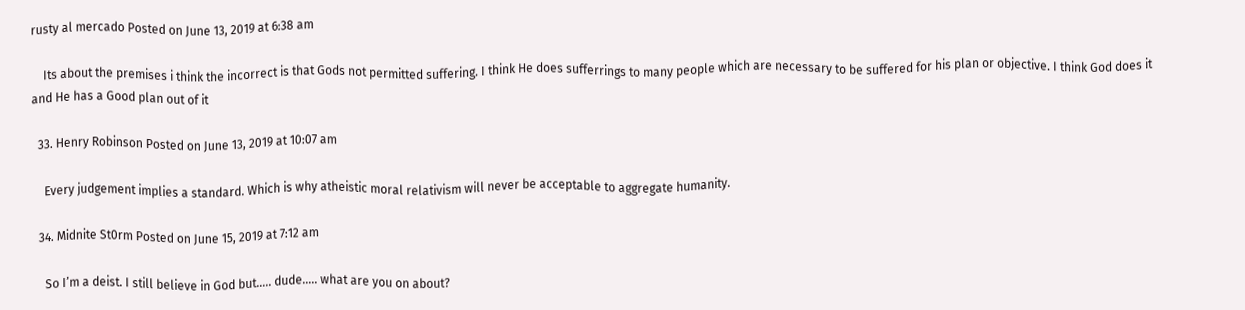rusty al mercado Posted on June 13, 2019 at 6:38 am

    Its about the premises i think the incorrect is that Gods not permitted suffering. I think He does sufferrings to many people which are necessary to be suffered for his plan or objective. I think God does it and He has a Good plan out of it

  33. Henry Robinson Posted on June 13, 2019 at 10:07 am

    Every judgement implies a standard. Which is why atheistic moral relativism will never be acceptable to aggregate humanity.

  34. Midnite St0rm Posted on June 15, 2019 at 7:12 am

    So I’m a deist. I still believe in God but….. dude….. what are you on about?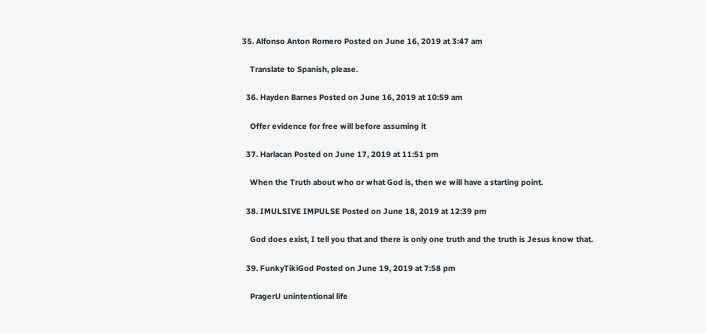35. Alfonso Anton Romero Posted on June 16, 2019 at 3:47 am

    Translate to Spanish, please.

  36. Hayden Barnes Posted on June 16, 2019 at 10:59 am

    Offer evidence for free will before assuming it

  37. Harlacan Posted on June 17, 2019 at 11:51 pm

    When the Truth about who or what God is, then we will have a starting point.

  38. IMULSIVE IMPULSE Posted on June 18, 2019 at 12:39 pm

    God does exist, I tell you that and there is only one truth and the truth is Jesus know that.

  39. FunkyTikiGod Posted on June 19, 2019 at 7:58 pm

    PragerU unintentional life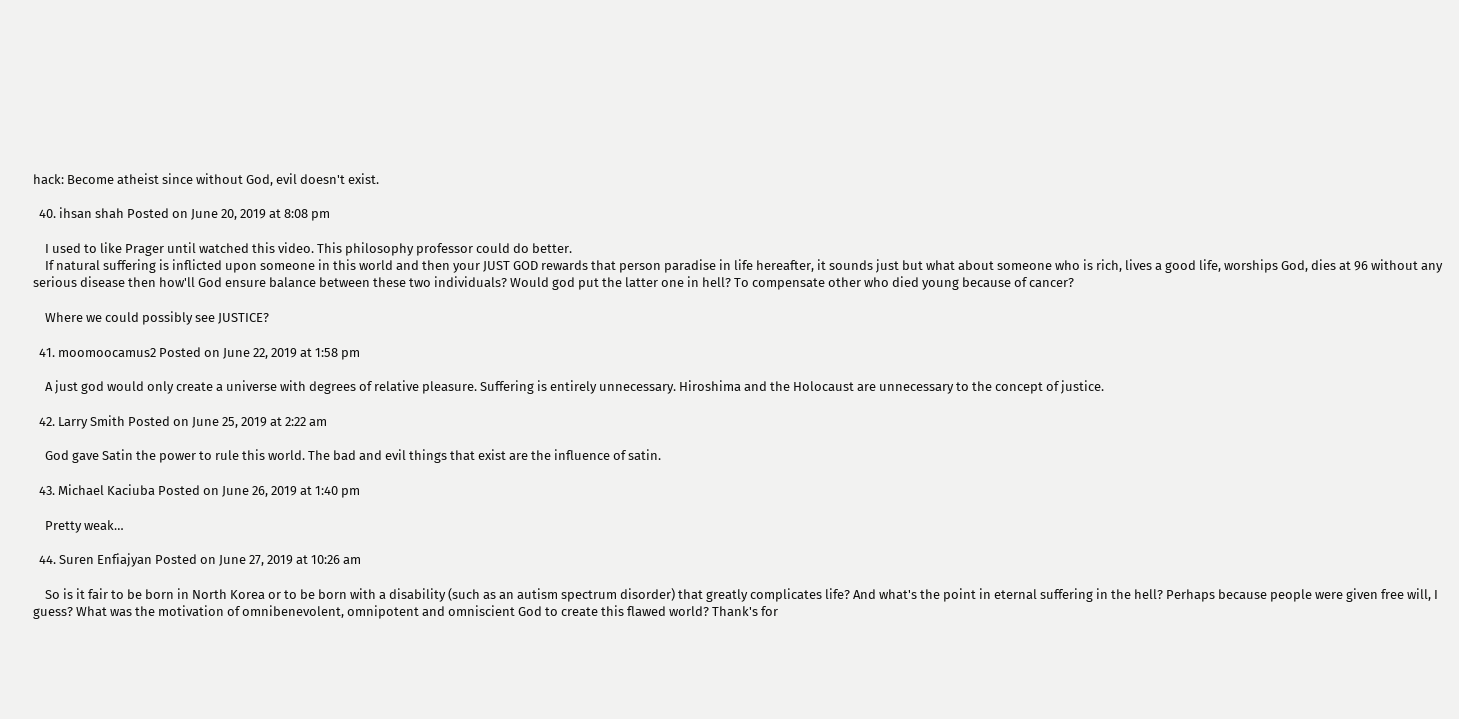hack: Become atheist since without God, evil doesn't exist.

  40. ihsan shah Posted on June 20, 2019 at 8:08 pm

    I used to like Prager until watched this video. This philosophy professor could do better.
    If natural suffering is inflicted upon someone in this world and then your JUST GOD rewards that person paradise in life hereafter, it sounds just but what about someone who is rich, lives a good life, worships God, dies at 96 without any serious disease then how'll God ensure balance between these two individuals? Would god put the latter one in hell? To compensate other who died young because of cancer?

    Where we could possibly see JUSTICE?

  41. moomoocamus2 Posted on June 22, 2019 at 1:58 pm

    A just god would only create a universe with degrees of relative pleasure. Suffering is entirely unnecessary. Hiroshima and the Holocaust are unnecessary to the concept of justice.

  42. Larry Smith Posted on June 25, 2019 at 2:22 am

    God gave Satin the power to rule this world. The bad and evil things that exist are the influence of satin.

  43. Michael Kaciuba Posted on June 26, 2019 at 1:40 pm

    Pretty weak…

  44. Suren Enfiajyan Posted on June 27, 2019 at 10:26 am

    So is it fair to be born in North Korea or to be born with a disability (such as an autism spectrum disorder) that greatly complicates life? And what's the point in eternal suffering in the hell? Perhaps because people were given free will, I guess? What was the motivation of omnibenevolent, omnipotent and omniscient God to create this flawed world? Thank's for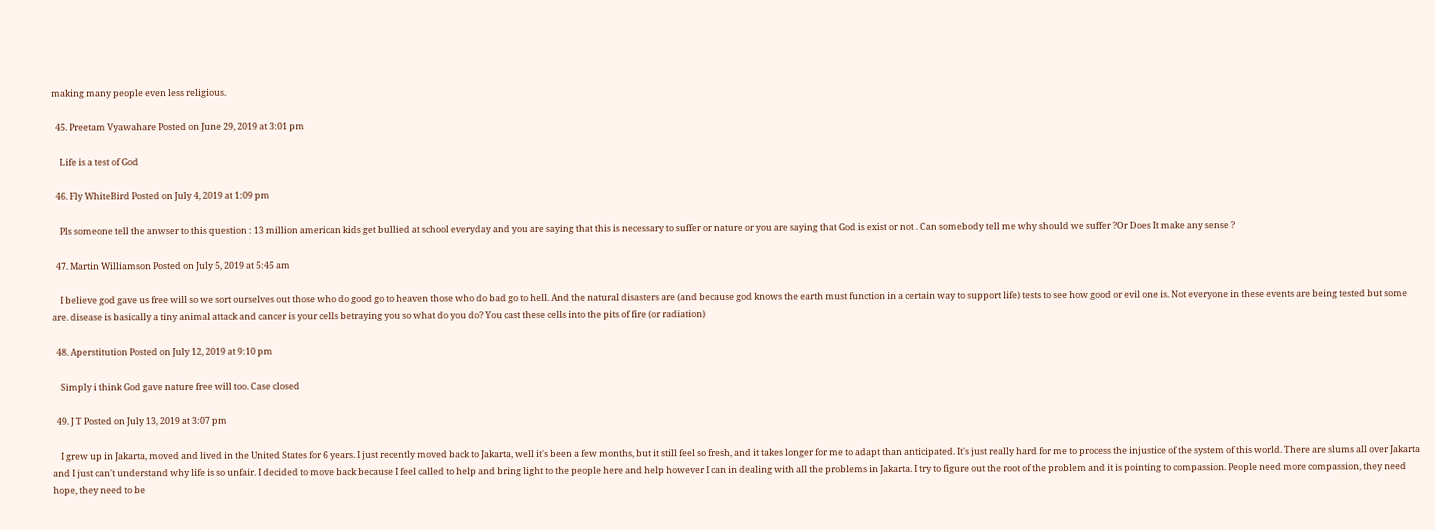making many people even less religious.

  45. Preetam Vyawahare Posted on June 29, 2019 at 3:01 pm

    Life is a test of God

  46. Fly WhiteBird Posted on July 4, 2019 at 1:09 pm

    Pls someone tell the anwser to this question : 13 million american kids get bullied at school everyday and you are saying that this is necessary to suffer or nature or you are saying that God is exist or not . Can somebody tell me why should we suffer ?Or Does It make any sense ?

  47. Martin Williamson Posted on July 5, 2019 at 5:45 am

    I believe god gave us free will so we sort ourselves out those who do good go to heaven those who do bad go to hell. And the natural disasters are (and because god knows the earth must function in a certain way to support life) tests to see how good or evil one is. Not everyone in these events are being tested but some are. disease is basically a tiny animal attack and cancer is your cells betraying you so what do you do? You cast these cells into the pits of fire (or radiation)

  48. Aperstitution Posted on July 12, 2019 at 9:10 pm

    Simply i think God gave nature free will too. Case closed

  49. J T Posted on July 13, 2019 at 3:07 pm

    I grew up in Jakarta, moved and lived in the United States for 6 years. I just recently moved back to Jakarta, well it's been a few months, but it still feel so fresh, and it takes longer for me to adapt than anticipated. It's just really hard for me to process the injustice of the system of this world. There are slums all over Jakarta and I just can't understand why life is so unfair. I decided to move back because I feel called to help and bring light to the people here and help however I can in dealing with all the problems in Jakarta. I try to figure out the root of the problem and it is pointing to compassion. People need more compassion, they need hope, they need to be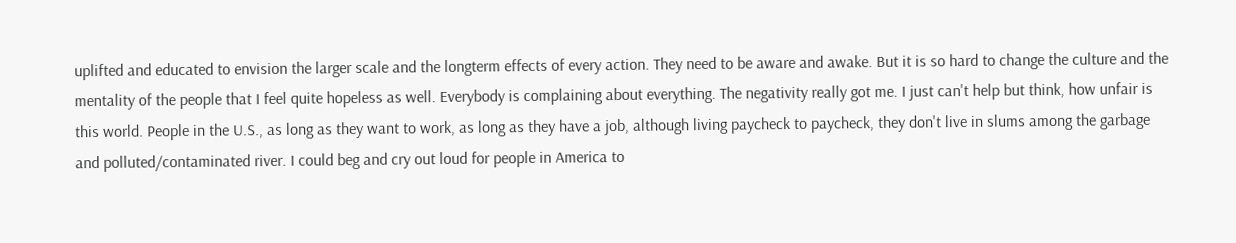uplifted and educated to envision the larger scale and the longterm effects of every action. They need to be aware and awake. But it is so hard to change the culture and the mentality of the people that I feel quite hopeless as well. Everybody is complaining about everything. The negativity really got me. I just can't help but think, how unfair is this world. People in the U.S., as long as they want to work, as long as they have a job, although living paycheck to paycheck, they don't live in slums among the garbage and polluted/contaminated river. I could beg and cry out loud for people in America to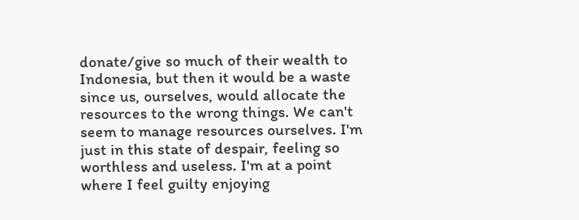donate/give so much of their wealth to Indonesia, but then it would be a waste since us, ourselves, would allocate the resources to the wrong things. We can't seem to manage resources ourselves. I'm just in this state of despair, feeling so worthless and useless. I'm at a point where I feel guilty enjoying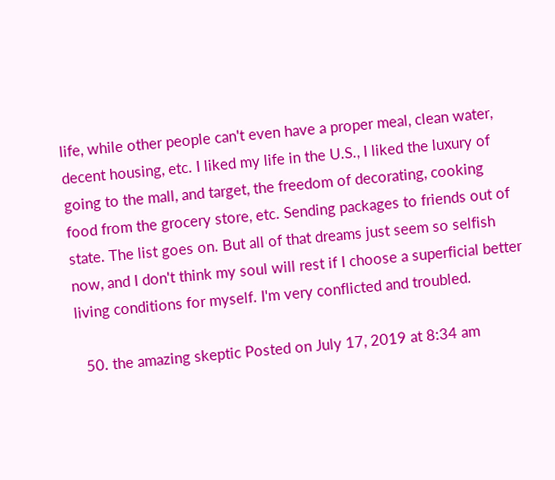life, while other people can't even have a proper meal, clean water, decent housing, etc. I liked my life in the U.S., I liked the luxury of going to the mall, and target, the freedom of decorating, cooking food from the grocery store, etc. Sending packages to friends out of state. The list goes on. But all of that dreams just seem so selfish now, and I don't think my soul will rest if I choose a superficial better living conditions for myself. I'm very conflicted and troubled.

  50. the amazing skeptic Posted on July 17, 2019 at 8:34 am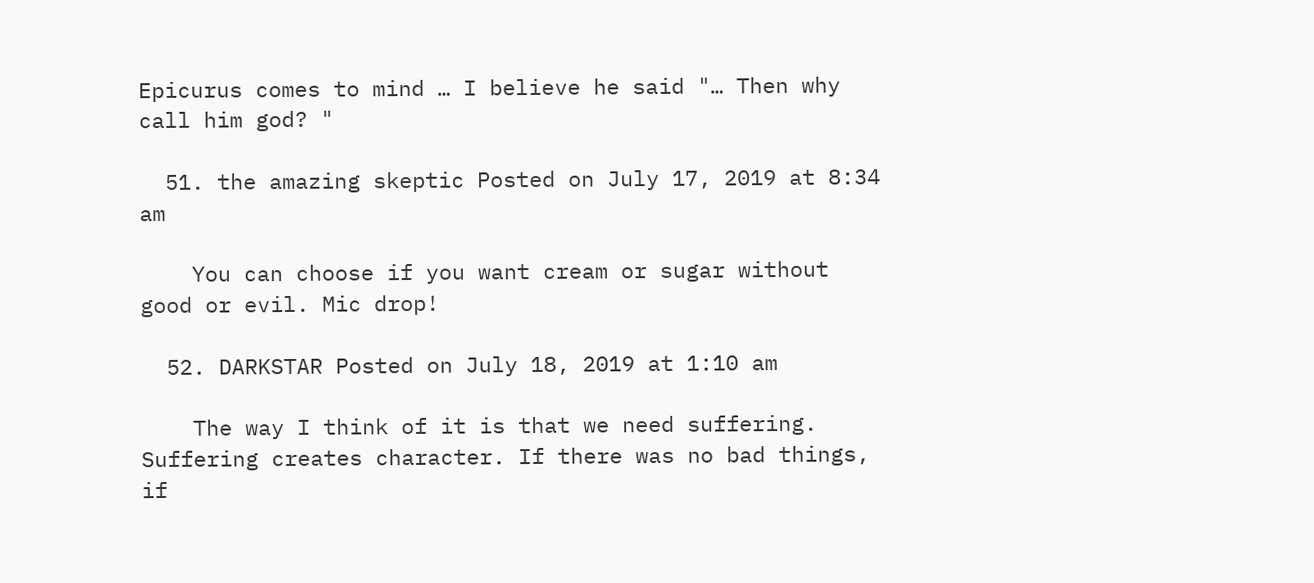Epicurus comes to mind … I believe he said "… Then why call him god? "

  51. the amazing skeptic Posted on July 17, 2019 at 8:34 am

    You can choose if you want cream or sugar without good or evil. Mic drop!

  52. DARKSTAR Posted on July 18, 2019 at 1:10 am

    The way I think of it is that we need suffering. Suffering creates character. If there was no bad things, if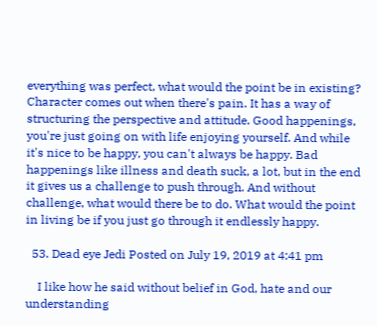everything was perfect, what would the point be in existing? Character comes out when there's pain. It has a way of structuring the perspective and attitude. Good happenings, you're just going on with life enjoying yourself. And while it's nice to be happy, you can't always be happy. Bad happenings like illness and death suck, a lot, but in the end it gives us a challenge to push through. And without challenge, what would there be to do. What would the point in living be if you just go through it endlessly happy.

  53. Dead eye Jedi Posted on July 19, 2019 at 4:41 pm

    I like how he said without belief in God, hate and our understanding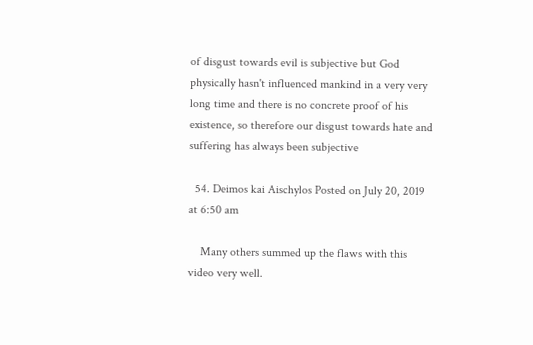of disgust towards evil is subjective but God physically hasn't influenced mankind in a very very long time and there is no concrete proof of his existence, so therefore our disgust towards hate and suffering has always been subjective

  54. Deimos kai Aischylos Posted on July 20, 2019 at 6:50 am

    Many others summed up the flaws with this video very well.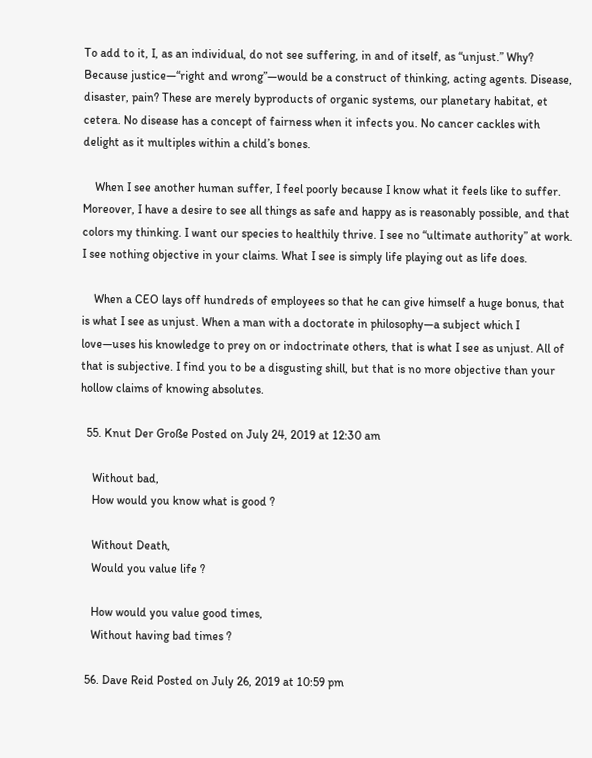To add to it, I, as an individual, do not see suffering, in and of itself, as “unjust.” Why? Because justice—“right and wrong”—would be a construct of thinking, acting agents. Disease, disaster, pain? These are merely byproducts of organic systems, our planetary habitat, et cetera. No disease has a concept of fairness when it infects you. No cancer cackles with delight as it multiples within a child’s bones.

    When I see another human suffer, I feel poorly because I know what it feels like to suffer. Moreover, I have a desire to see all things as safe and happy as is reasonably possible, and that colors my thinking. I want our species to healthily thrive. I see no “ultimate authority” at work. I see nothing objective in your claims. What I see is simply life playing out as life does.

    When a CEO lays off hundreds of employees so that he can give himself a huge bonus, that is what I see as unjust. When a man with a doctorate in philosophy—a subject which I love—uses his knowledge to prey on or indoctrinate others, that is what I see as unjust. All of that is subjective. I find you to be a disgusting shill, but that is no more objective than your hollow claims of knowing absolutes.

  55. Knut Der Große Posted on July 24, 2019 at 12:30 am

    Without bad,
    How would you know what is good ?

    Without Death,
    Would you value life ?

    How would you value good times,
    Without having bad times ?

  56. Dave Reid Posted on July 26, 2019 at 10:59 pm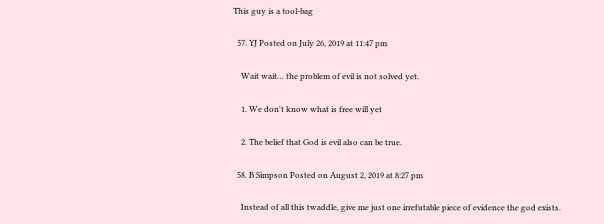This guy is a tool-bag

  57. YJ Posted on July 26, 2019 at 11:47 pm

    Wait wait… the problem of evil is not solved yet.

    1. We don't know what is free will yet

    2. The belief that God is evil also can be true.

  58. B Simpson Posted on August 2, 2019 at 8:27 pm

    Instead of all this twaddle, give me just one irrefutable piece of evidence the god exists.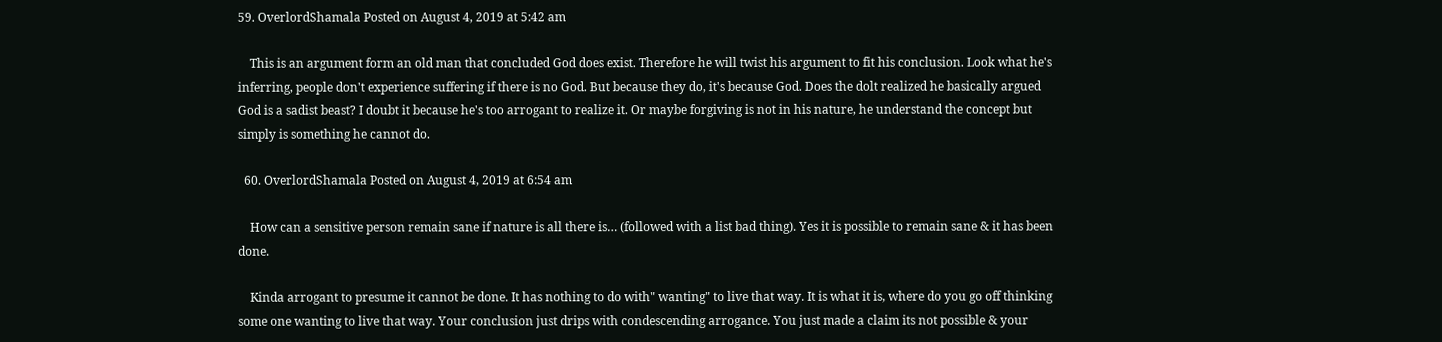59. OverlordShamala Posted on August 4, 2019 at 5:42 am

    This is an argument form an old man that concluded God does exist. Therefore he will twist his argument to fit his conclusion. Look what he's inferring, people don't experience suffering if there is no God. But because they do, it's because God. Does the dolt realized he basically argued God is a sadist beast? I doubt it because he's too arrogant to realize it. Or maybe forgiving is not in his nature, he understand the concept but simply is something he cannot do.

  60. OverlordShamala Posted on August 4, 2019 at 6:54 am

    How can a sensitive person remain sane if nature is all there is… (followed with a list bad thing). Yes it is possible to remain sane & it has been done.

    Kinda arrogant to presume it cannot be done. It has nothing to do with" wanting" to live that way. It is what it is, where do you go off thinking some one wanting to live that way. Your conclusion just drips with condescending arrogance. You just made a claim its not possible & your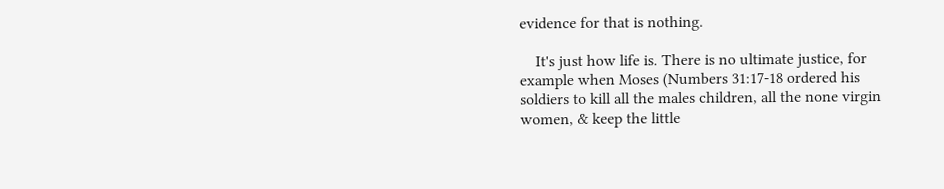evidence for that is nothing.

    It's just how life is. There is no ultimate justice, for example when Moses (Numbers 31:17-18 ordered his soldiers to kill all the males children, all the none virgin women, & keep the little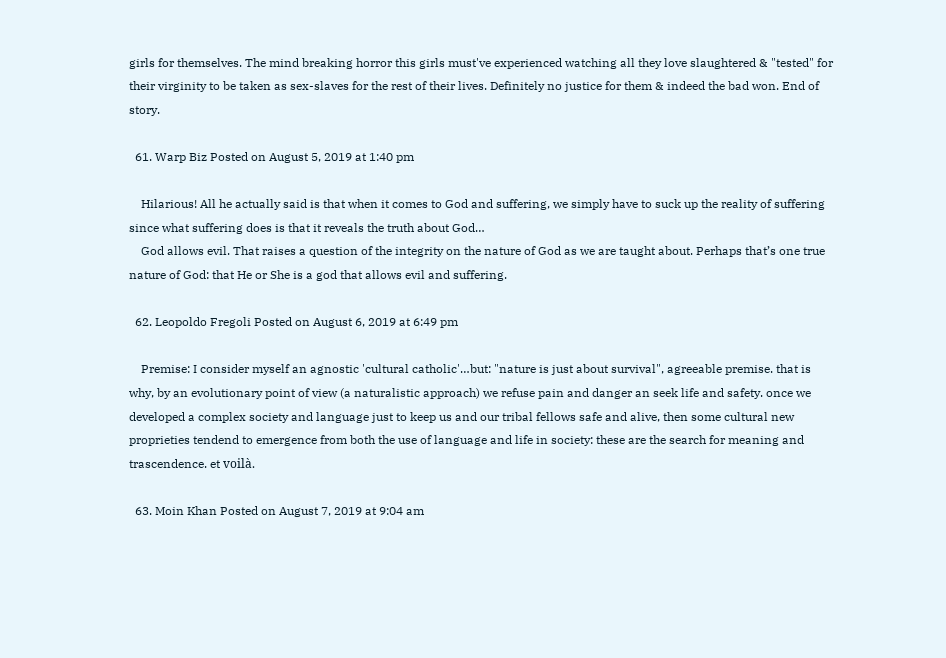girls for themselves. The mind breaking horror this girls must've experienced watching all they love slaughtered & "tested" for their virginity to be taken as sex-slaves for the rest of their lives. Definitely no justice for them & indeed the bad won. End of story.

  61. Warp Biz Posted on August 5, 2019 at 1:40 pm

    Hilarious! All he actually said is that when it comes to God and suffering, we simply have to suck up the reality of suffering since what suffering does is that it reveals the truth about God…
    God allows evil. That raises a question of the integrity on the nature of God as we are taught about. Perhaps that’s one true nature of God: that He or She is a god that allows evil and suffering.

  62. Leopoldo Fregoli Posted on August 6, 2019 at 6:49 pm

    Premise: I consider myself an agnostic 'cultural catholic'…but: "nature is just about survival", agreeable premise. that is why, by an evolutionary point of view (a naturalistic approach) we refuse pain and danger an seek life and safety. once we developed a complex society and language just to keep us and our tribal fellows safe and alive, then some cultural new proprieties tendend to emergence from both the use of language and life in society: these are the search for meaning and trascendence. et voilà.

  63. Moin Khan Posted on August 7, 2019 at 9:04 am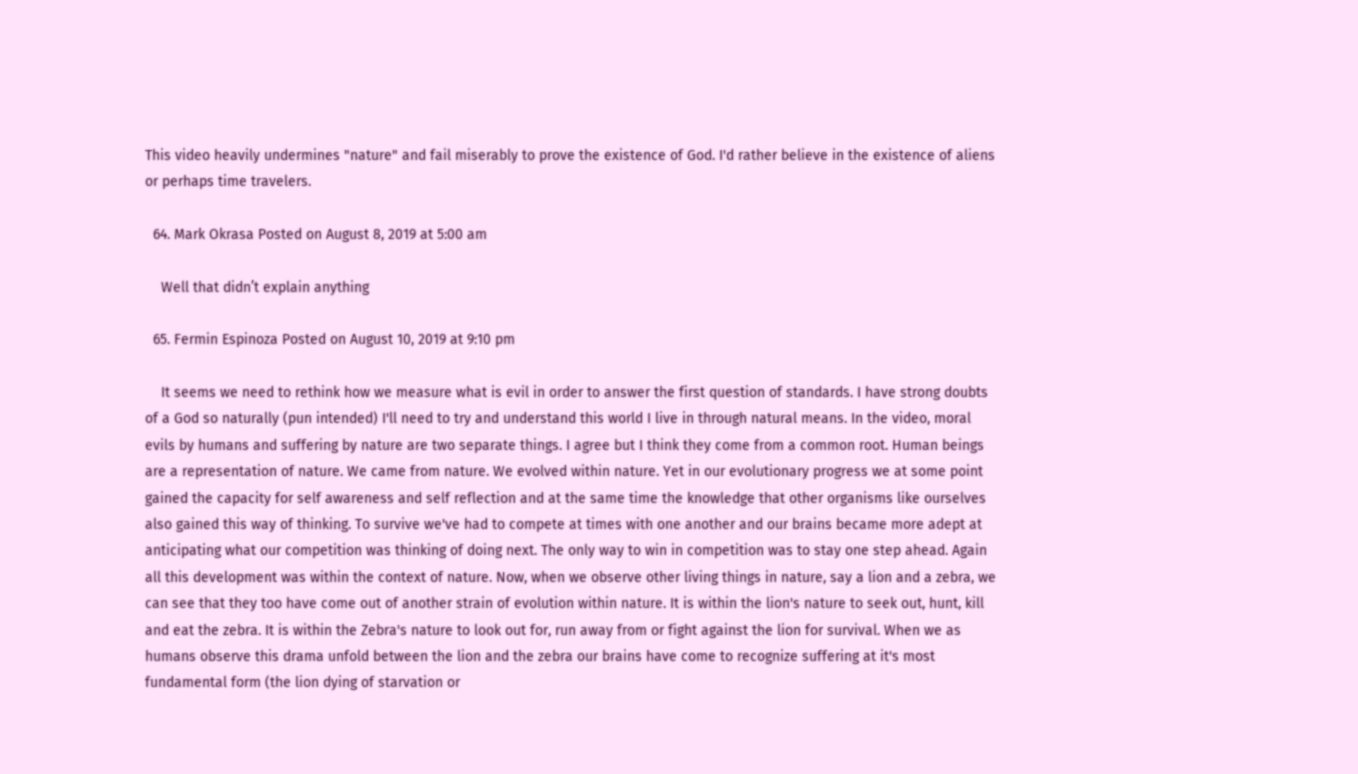This video heavily undermines "nature" and fail miserably to prove the existence of God. I'd rather believe in the existence of aliens or perhaps time travelers.

  64. Mark Okrasa Posted on August 8, 2019 at 5:00 am

    Well that didn’t explain anything

  65. Fermin Espinoza Posted on August 10, 2019 at 9:10 pm

    It seems we need to rethink how we measure what is evil in order to answer the first question of standards. I have strong doubts of a God so naturally (pun intended) I'll need to try and understand this world I live in through natural means. In the video, moral evils by humans and suffering by nature are two separate things. I agree but I think they come from a common root. Human beings are a representation of nature. We came from nature. We evolved within nature. Yet in our evolutionary progress we at some point gained the capacity for self awareness and self reflection and at the same time the knowledge that other organisms like ourselves also gained this way of thinking. To survive we've had to compete at times with one another and our brains became more adept at anticipating what our competition was thinking of doing next. The only way to win in competition was to stay one step ahead. Again all this development was within the context of nature. Now, when we observe other living things in nature, say a lion and a zebra, we can see that they too have come out of another strain of evolution within nature. It is within the lion's nature to seek out, hunt, kill and eat the zebra. It is within the Zebra's nature to look out for, run away from or fight against the lion for survival. When we as humans observe this drama unfold between the lion and the zebra our brains have come to recognize suffering at it's most fundamental form (the lion dying of starvation or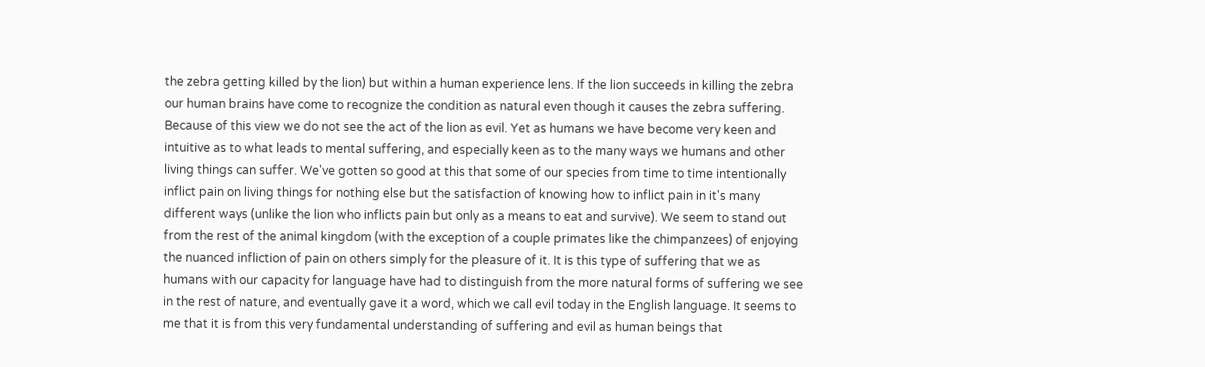the zebra getting killed by the lion) but within a human experience lens. If the lion succeeds in killing the zebra our human brains have come to recognize the condition as natural even though it causes the zebra suffering. Because of this view we do not see the act of the lion as evil. Yet as humans we have become very keen and intuitive as to what leads to mental suffering, and especially keen as to the many ways we humans and other living things can suffer. We've gotten so good at this that some of our species from time to time intentionally inflict pain on living things for nothing else but the satisfaction of knowing how to inflict pain in it's many different ways (unlike the lion who inflicts pain but only as a means to eat and survive). We seem to stand out from the rest of the animal kingdom (with the exception of a couple primates like the chimpanzees) of enjoying the nuanced infliction of pain on others simply for the pleasure of it. It is this type of suffering that we as humans with our capacity for language have had to distinguish from the more natural forms of suffering we see in the rest of nature, and eventually gave it a word, which we call evil today in the English language. It seems to me that it is from this very fundamental understanding of suffering and evil as human beings that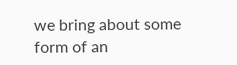we bring about some form of an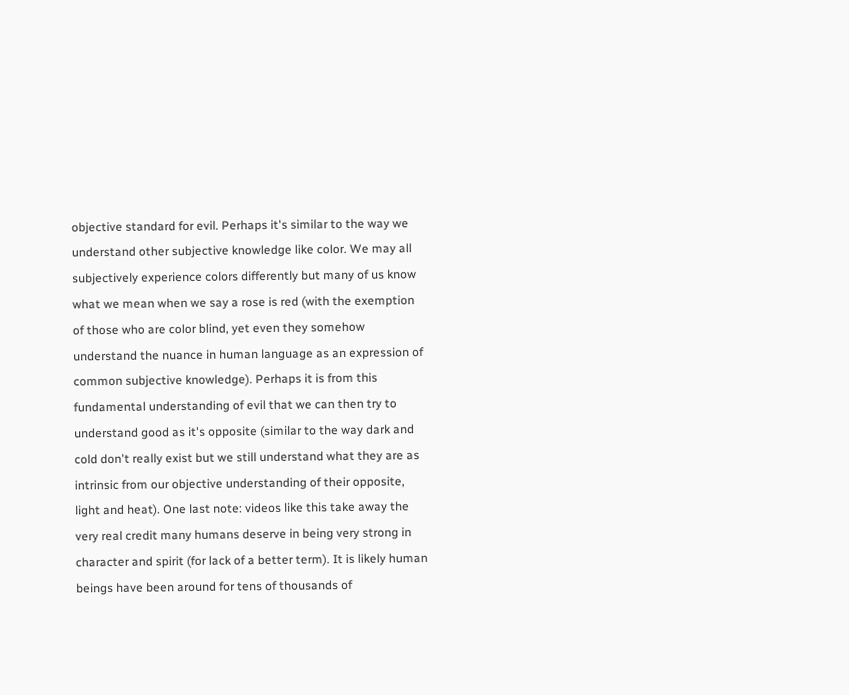objective standard for evil. Perhaps it's similar to the way we understand other subjective knowledge like color. We may all subjectively experience colors differently but many of us know what we mean when we say a rose is red (with the exemption of those who are color blind, yet even they somehow understand the nuance in human language as an expression of common subjective knowledge). Perhaps it is from this fundamental understanding of evil that we can then try to understand good as it's opposite (similar to the way dark and cold don't really exist but we still understand what they are as intrinsic from our objective understanding of their opposite, light and heat). One last note: videos like this take away the very real credit many humans deserve in being very strong in character and spirit (for lack of a better term). It is likely human beings have been around for tens of thousands of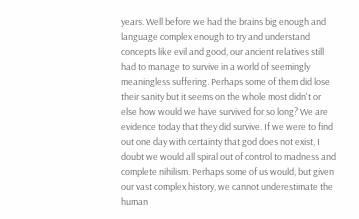years. Well before we had the brains big enough and language complex enough to try and understand concepts like evil and good, our ancient relatives still had to manage to survive in a world of seemingly meaningless suffering. Perhaps some of them did lose their sanity but it seems on the whole most didn't or else how would we have survived for so long? We are evidence today that they did survive. If we were to find out one day with certainty that god does not exist, I doubt we would all spiral out of control to madness and complete nihilism. Perhaps some of us would, but given our vast complex history, we cannot underestimate the human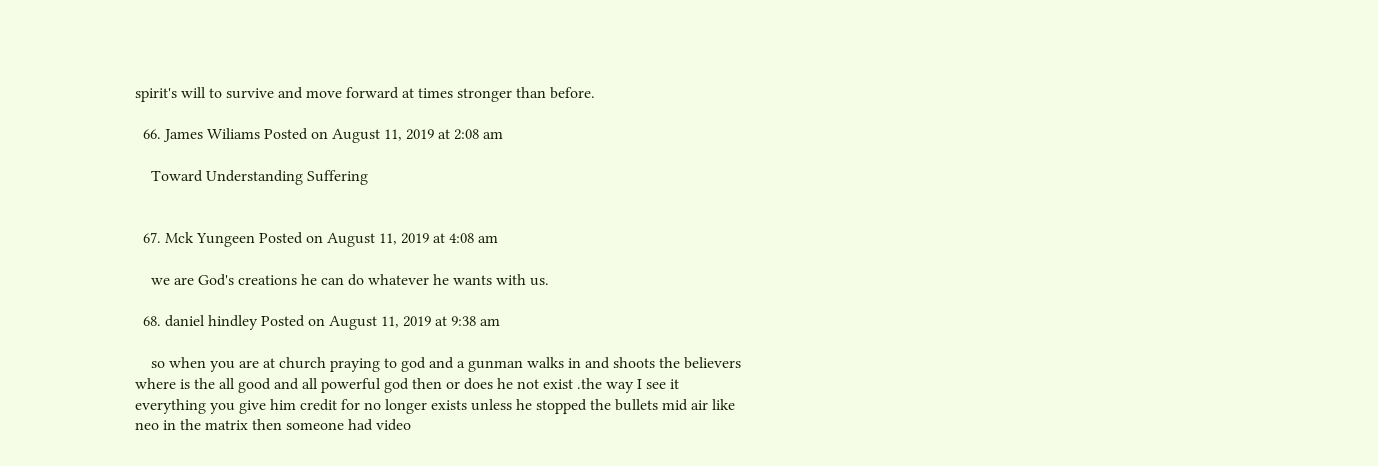spirit's will to survive and move forward at times stronger than before.

  66. James Wiliams Posted on August 11, 2019 at 2:08 am

    Toward Understanding Suffering


  67. Mck Yungeen Posted on August 11, 2019 at 4:08 am

    we are God's creations he can do whatever he wants with us.

  68. daniel hindley Posted on August 11, 2019 at 9:38 am

    so when you are at church praying to god and a gunman walks in and shoots the believers where is the all good and all powerful god then or does he not exist .the way I see it everything you give him credit for no longer exists unless he stopped the bullets mid air like neo in the matrix then someone had video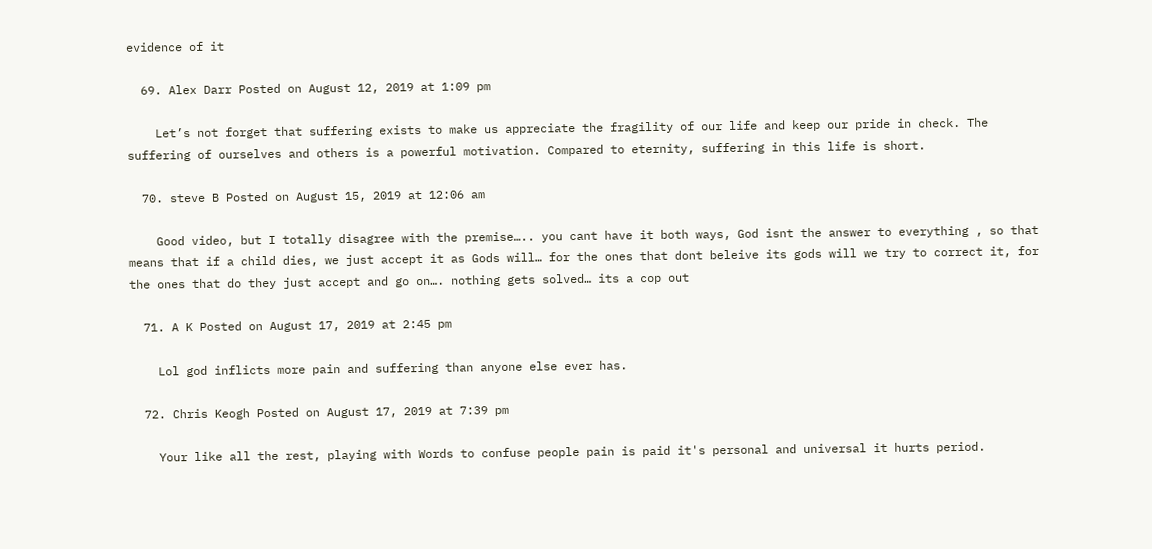evidence of it

  69. Alex Darr Posted on August 12, 2019 at 1:09 pm

    Let’s not forget that suffering exists to make us appreciate the fragility of our life and keep our pride in check. The suffering of ourselves and others is a powerful motivation. Compared to eternity, suffering in this life is short.

  70. steve B Posted on August 15, 2019 at 12:06 am

    Good video, but I totally disagree with the premise….. you cant have it both ways, God isnt the answer to everything , so that means that if a child dies, we just accept it as Gods will… for the ones that dont beleive its gods will we try to correct it, for the ones that do they just accept and go on…. nothing gets solved… its a cop out

  71. A K Posted on August 17, 2019 at 2:45 pm

    Lol god inflicts more pain and suffering than anyone else ever has.

  72. Chris Keogh Posted on August 17, 2019 at 7:39 pm

    Your like all the rest, playing with Words to confuse people pain is paid it's personal and universal it hurts period.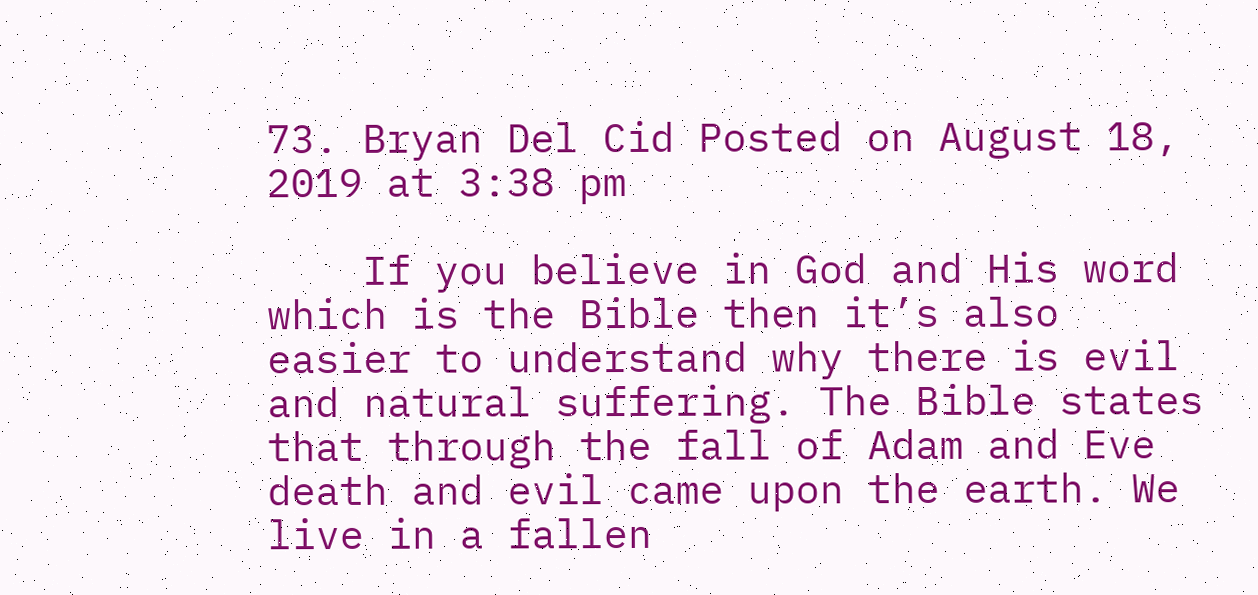73. Bryan Del Cid Posted on August 18, 2019 at 3:38 pm

    If you believe in God and His word which is the Bible then it’s also easier to understand why there is evil and natural suffering. The Bible states that through the fall of Adam and Eve death and evil came upon the earth. We live in a fallen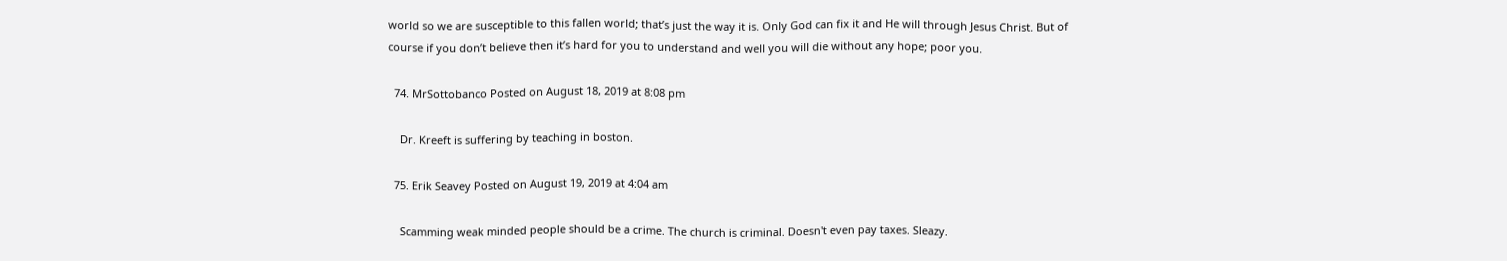world so we are susceptible to this fallen world; that’s just the way it is. Only God can fix it and He will through Jesus Christ. But of course if you don’t believe then it’s hard for you to understand and well you will die without any hope; poor you.

  74. MrSottobanco Posted on August 18, 2019 at 8:08 pm

    Dr. Kreeft is suffering by teaching in boston.

  75. Erik Seavey Posted on August 19, 2019 at 4:04 am

    Scamming weak minded people should be a crime. The church is criminal. Doesn't even pay taxes. Sleazy.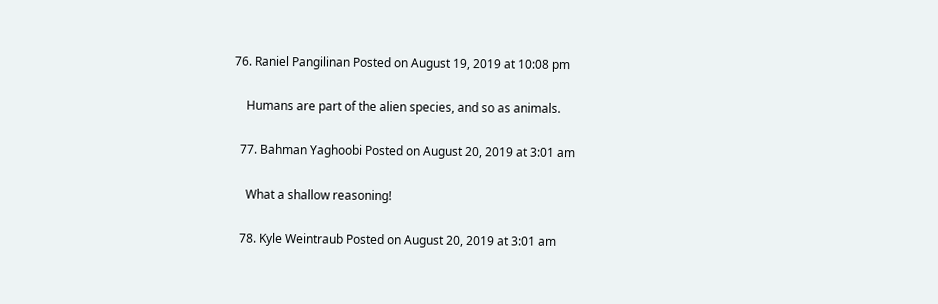76. Raniel Pangilinan Posted on August 19, 2019 at 10:08 pm

    Humans are part of the alien species, and so as animals.

  77. Bahman Yaghoobi Posted on August 20, 2019 at 3:01 am

    What a shallow reasoning!

  78. Kyle Weintraub Posted on August 20, 2019 at 3:01 am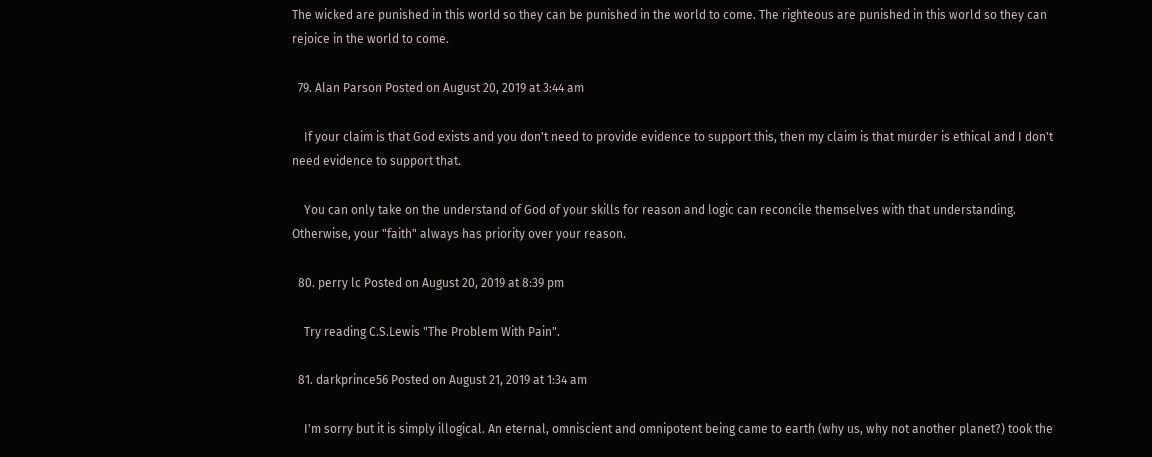The wicked are punished in this world so they can be punished in the world to come. The righteous are punished in this world so they can rejoice in the world to come.

  79. Alan Parson Posted on August 20, 2019 at 3:44 am

    If your claim is that God exists and you don't need to provide evidence to support this, then my claim is that murder is ethical and I don't need evidence to support that.

    You can only take on the understand of God of your skills for reason and logic can reconcile themselves with that understanding. Otherwise, your "faith" always has priority over your reason.

  80. perry lc Posted on August 20, 2019 at 8:39 pm

    Try reading C.S.Lewis "The Problem With Pain".

  81. darkprince56 Posted on August 21, 2019 at 1:34 am

    I'm sorry but it is simply illogical. An eternal, omniscient and omnipotent being came to earth (why us, why not another planet?) took the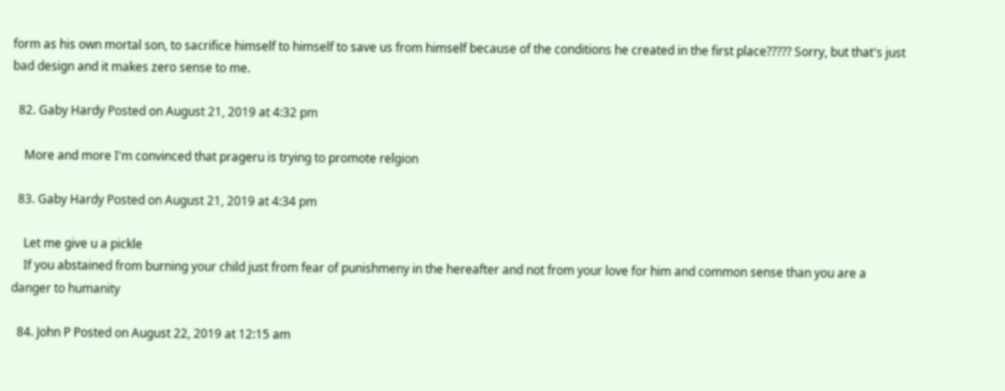form as his own mortal son, to sacrifice himself to himself to save us from himself because of the conditions he created in the first place????? Sorry, but that's just bad design and it makes zero sense to me.

  82. Gaby Hardy Posted on August 21, 2019 at 4:32 pm

    More and more I'm convinced that prageru is trying to promote relgion

  83. Gaby Hardy Posted on August 21, 2019 at 4:34 pm

    Let me give u a pickle
    If you abstained from burning your child just from fear of punishmeny in the hereafter and not from your love for him and common sense than you are a danger to humanity

  84. John P Posted on August 22, 2019 at 12:15 am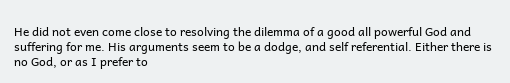He did not even come close to resolving the dilemma of a good all powerful God and suffering for me. His arguments seem to be a dodge, and self referential. Either there is no God, or as I prefer to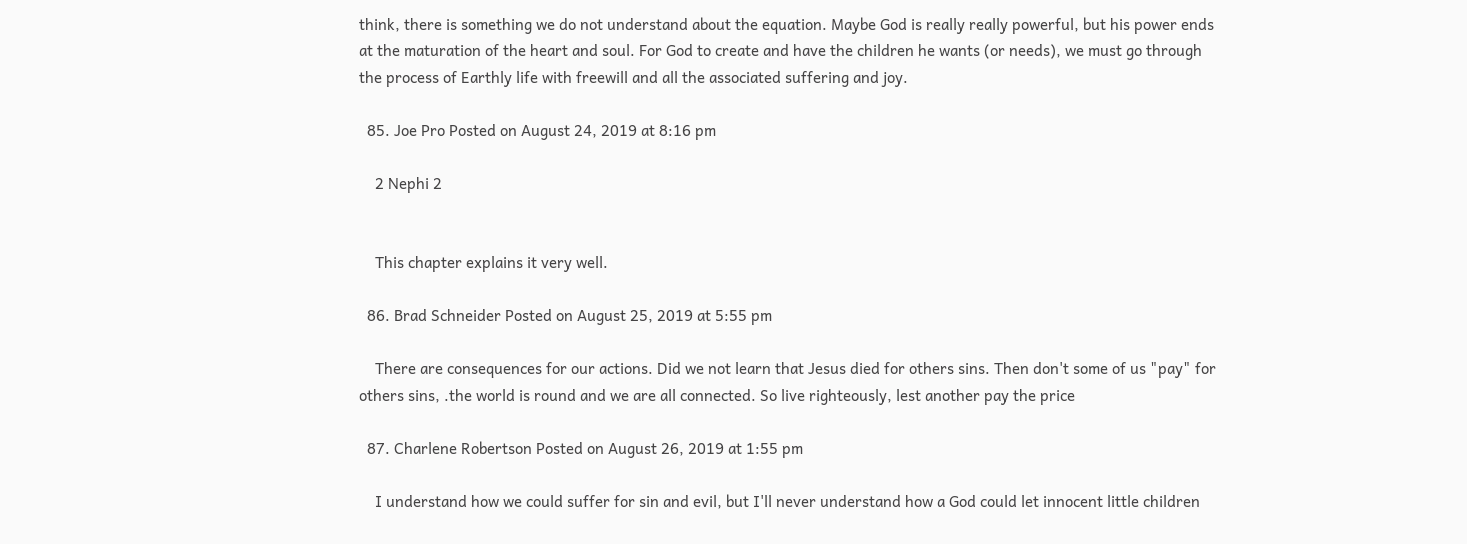think, there is something we do not understand about the equation. Maybe God is really really powerful, but his power ends at the maturation of the heart and soul. For God to create and have the children he wants (or needs), we must go through the process of Earthly life with freewill and all the associated suffering and joy.

  85. Joe Pro Posted on August 24, 2019 at 8:16 pm

    2 Nephi 2


    This chapter explains it very well.

  86. Brad Schneider Posted on August 25, 2019 at 5:55 pm

    There are consequences for our actions. Did we not learn that Jesus died for others sins. Then don't some of us "pay" for others sins, .the world is round and we are all connected. So live righteously, lest another pay the price

  87. Charlene Robertson Posted on August 26, 2019 at 1:55 pm

    I understand how we could suffer for sin and evil, but I'll never understand how a God could let innocent little children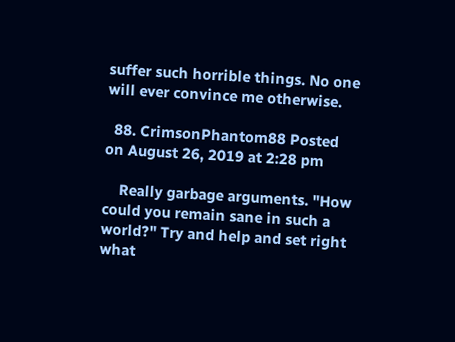suffer such horrible things. No one will ever convince me otherwise.

  88. CrimsonPhantom88 Posted on August 26, 2019 at 2:28 pm

    Really garbage arguments. "How could you remain sane in such a world?" Try and help and set right what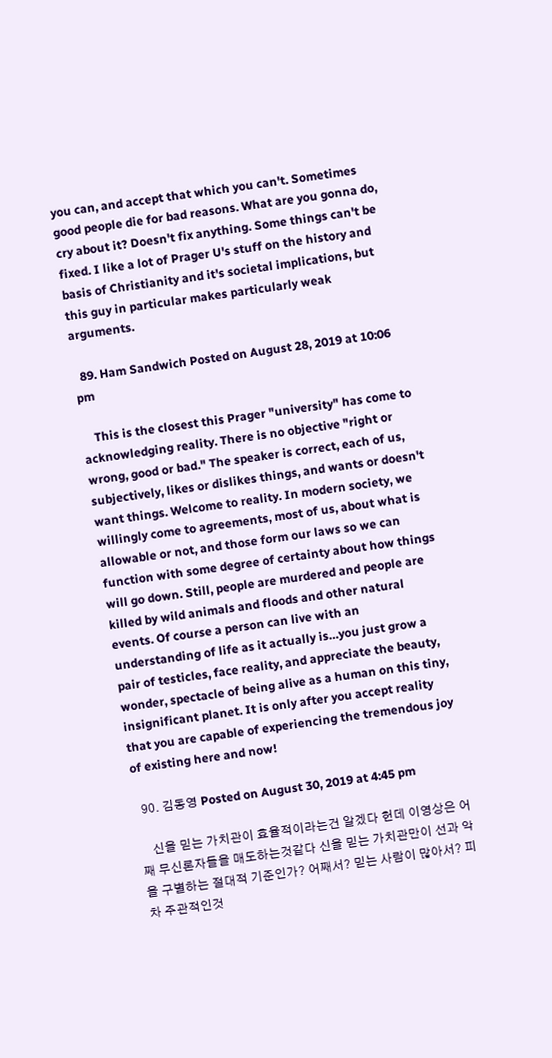you can, and accept that which you can't. Sometimes good people die for bad reasons. What are you gonna do, cry about it? Doesn't fix anything. Some things can't be fixed. I like a lot of Prager U's stuff on the history and basis of Christianity and it's societal implications, but this guy in particular makes particularly weak arguments.

  89. Ham Sandwich Posted on August 28, 2019 at 10:06 pm

    This is the closest this Prager "university" has come to acknowledging reality. There is no objective "right or wrong, good or bad." The speaker is correct, each of us, subjectively, likes or dislikes things, and wants or doesn't want things. Welcome to reality. In modern society, we willingly come to agreements, most of us, about what is allowable or not, and those form our laws so we can function with some degree of certainty about how things will go down. Still, people are murdered and people are killed by wild animals and floods and other natural events. Of course a person can live with an understanding of life as it actually is…you just grow a pair of testicles, face reality, and appreciate the beauty, wonder, spectacle of being alive as a human on this tiny, insignificant planet. It is only after you accept reality that you are capable of experiencing the tremendous joy of existing here and now!

  90. 김동영 Posted on August 30, 2019 at 4:45 pm

    신을 믿는 가치관이 효율적이라는건 알겠다 헌데 이영상은 어째 무신론자들을 매도하는것같다 신을 믿는 가치관만이 선과 악을 구별하는 절대적 기준인가? 어째서? 믿는 사람이 많아서? 피차 주관적인것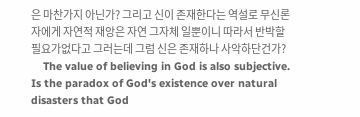은 마찬가지 아닌가? 그리고 신이 존재한다는 역설로 무신론자에게 자연적 재앙은 자연 그자체 일뿐이니 따라서 반박할필요가없다고 그러는데 그럼 신은 존재하나 사악하단건가?
    The value of believing in God is also subjective. Is the paradox of God's existence over natural disasters that God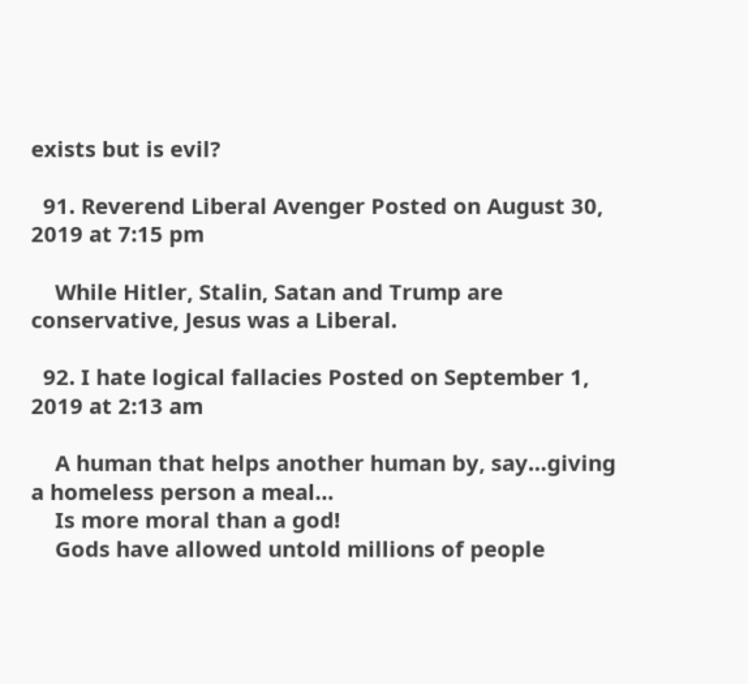exists but is evil?

  91. Reverend Liberal Avenger Posted on August 30, 2019 at 7:15 pm

    While Hitler, Stalin, Satan and Trump are conservative, Jesus was a Liberal.

  92. I hate logical fallacies Posted on September 1, 2019 at 2:13 am

    A human that helps another human by, say…giving a homeless person a meal…
    Is more moral than a god!
    Gods have allowed untold millions of people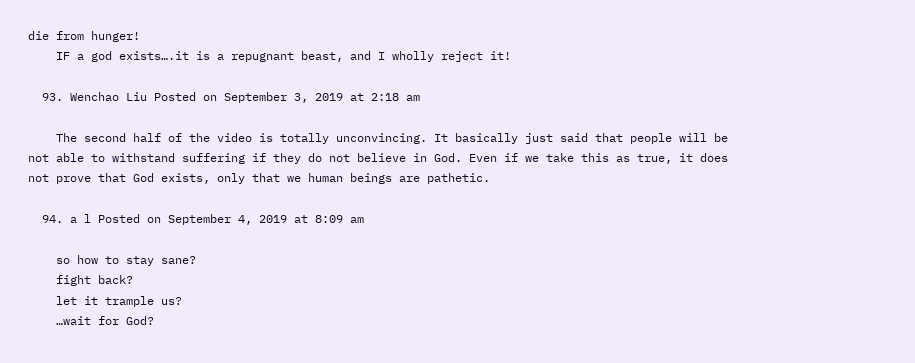die from hunger!
    IF a god exists….it is a repugnant beast, and I wholly reject it!

  93. Wenchao Liu Posted on September 3, 2019 at 2:18 am

    The second half of the video is totally unconvincing. It basically just said that people will be not able to withstand suffering if they do not believe in God. Even if we take this as true, it does not prove that God exists, only that we human beings are pathetic.

  94. a l Posted on September 4, 2019 at 8:09 am

    so how to stay sane?
    fight back?
    let it trample us?
    …wait for God?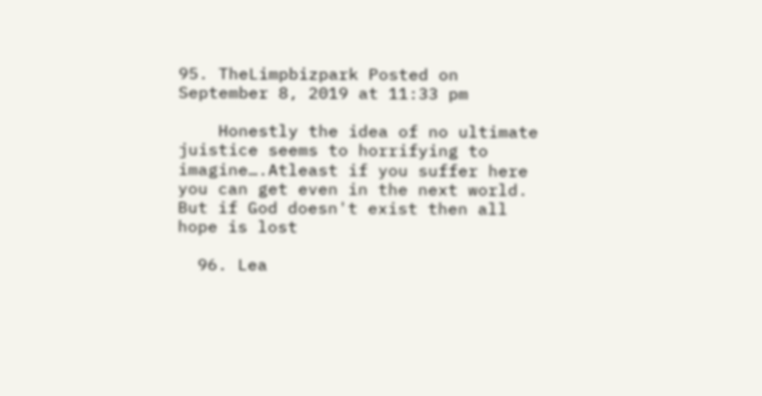95. TheLimpbizpark Posted on September 8, 2019 at 11:33 pm

    Honestly the idea of no ultimate juistice seems to horrifying to imagine….Atleast if you suffer here you can get even in the next world. But if God doesn't exist then all hope is lost

  96. Lea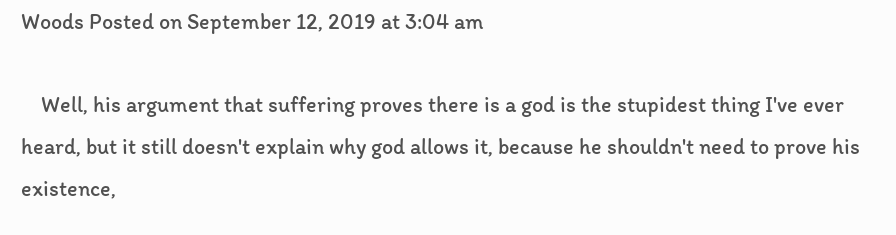Woods Posted on September 12, 2019 at 3:04 am

    Well, his argument that suffering proves there is a god is the stupidest thing I've ever heard, but it still doesn't explain why god allows it, because he shouldn't need to prove his existence,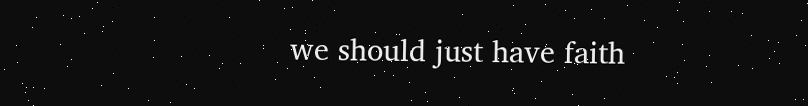we should just have faith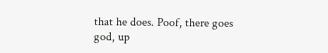that he does. Poof, there goes god, up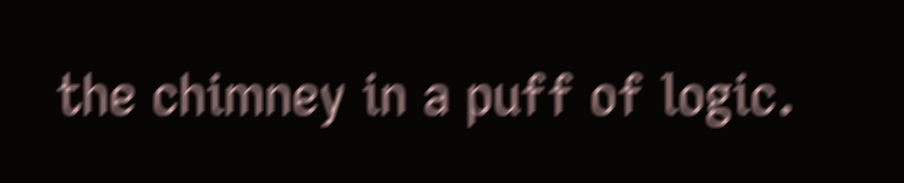the chimney in a puff of logic.